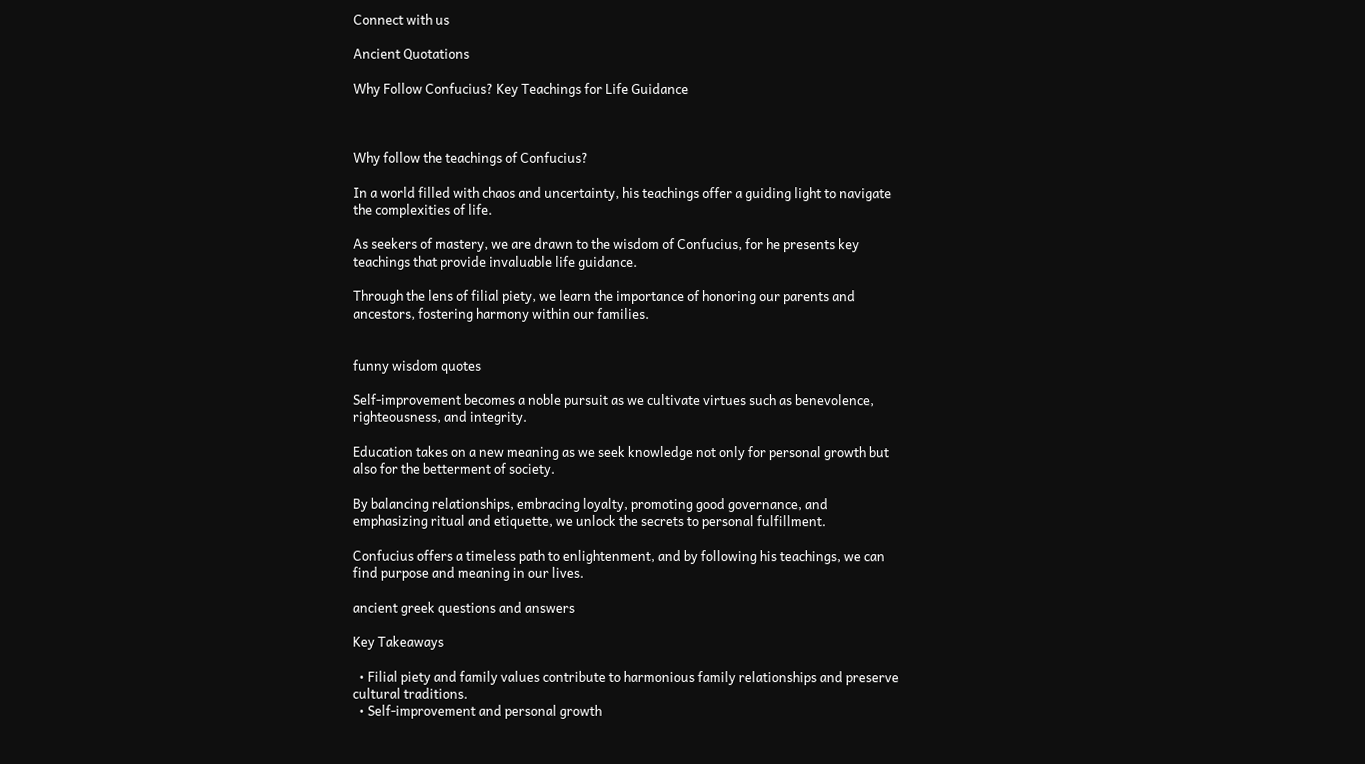Connect with us

Ancient Quotations

Why Follow Confucius? Key Teachings for Life Guidance



Why follow the teachings of Confucius?

In a world filled with chaos and uncertainty, his teachings offer a guiding light to navigate the complexities of life.

As seekers of mastery, we are drawn to the wisdom of Confucius, for he presents key teachings that provide invaluable life guidance.

Through the lens of filial piety, we learn the importance of honoring our parents and ancestors, fostering harmony within our families.


funny wisdom quotes

Self-improvement becomes a noble pursuit as we cultivate virtues such as benevolence, righteousness, and integrity.

Education takes on a new meaning as we seek knowledge not only for personal growth but also for the betterment of society.

By balancing relationships, embracing loyalty, promoting good governance, and emphasizing ritual and etiquette, we unlock the secrets to personal fulfillment.

Confucius offers a timeless path to enlightenment, and by following his teachings, we can find purpose and meaning in our lives.

ancient greek questions and answers

Key Takeaways

  • Filial piety and family values contribute to harmonious family relationships and preserve cultural traditions.
  • Self-improvement and personal growth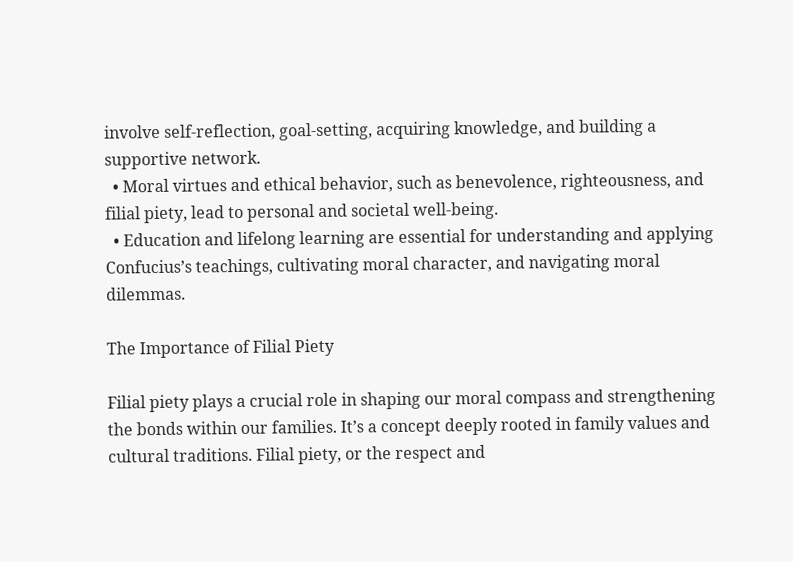involve self-reflection, goal-setting, acquiring knowledge, and building a supportive network.
  • Moral virtues and ethical behavior, such as benevolence, righteousness, and filial piety, lead to personal and societal well-being.
  • Education and lifelong learning are essential for understanding and applying Confucius’s teachings, cultivating moral character, and navigating moral dilemmas.

The Importance of Filial Piety

Filial piety plays a crucial role in shaping our moral compass and strengthening the bonds within our families. It’s a concept deeply rooted in family values and cultural traditions. Filial piety, or the respect and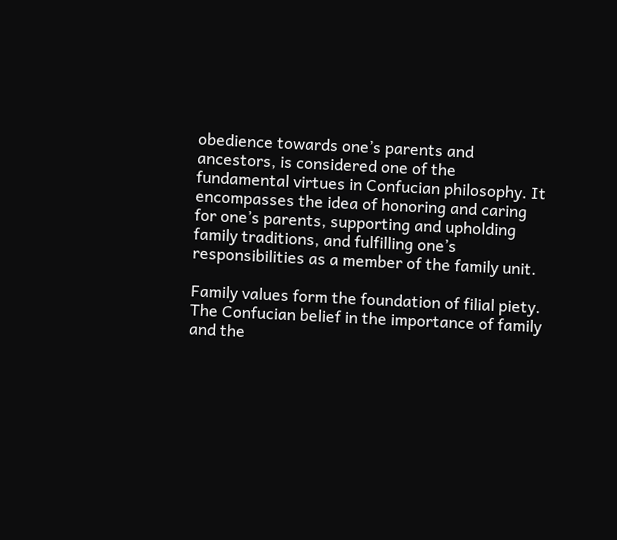obedience towards one’s parents and ancestors, is considered one of the fundamental virtues in Confucian philosophy. It encompasses the idea of honoring and caring for one’s parents, supporting and upholding family traditions, and fulfilling one’s responsibilities as a member of the family unit.

Family values form the foundation of filial piety. The Confucian belief in the importance of family and the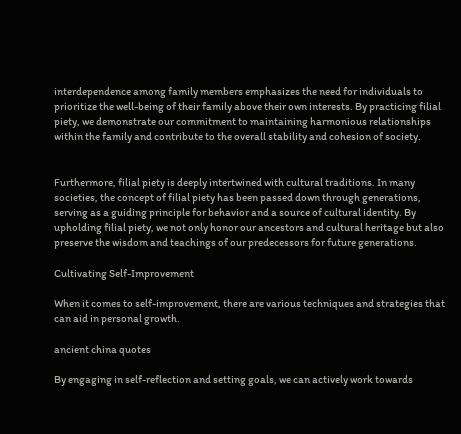interdependence among family members emphasizes the need for individuals to prioritize the well-being of their family above their own interests. By practicing filial piety, we demonstrate our commitment to maintaining harmonious relationships within the family and contribute to the overall stability and cohesion of society.


Furthermore, filial piety is deeply intertwined with cultural traditions. In many societies, the concept of filial piety has been passed down through generations, serving as a guiding principle for behavior and a source of cultural identity. By upholding filial piety, we not only honor our ancestors and cultural heritage but also preserve the wisdom and teachings of our predecessors for future generations.

Cultivating Self-Improvement

When it comes to self-improvement, there are various techniques and strategies that can aid in personal growth.

ancient china quotes

By engaging in self-reflection and setting goals, we can actively work towards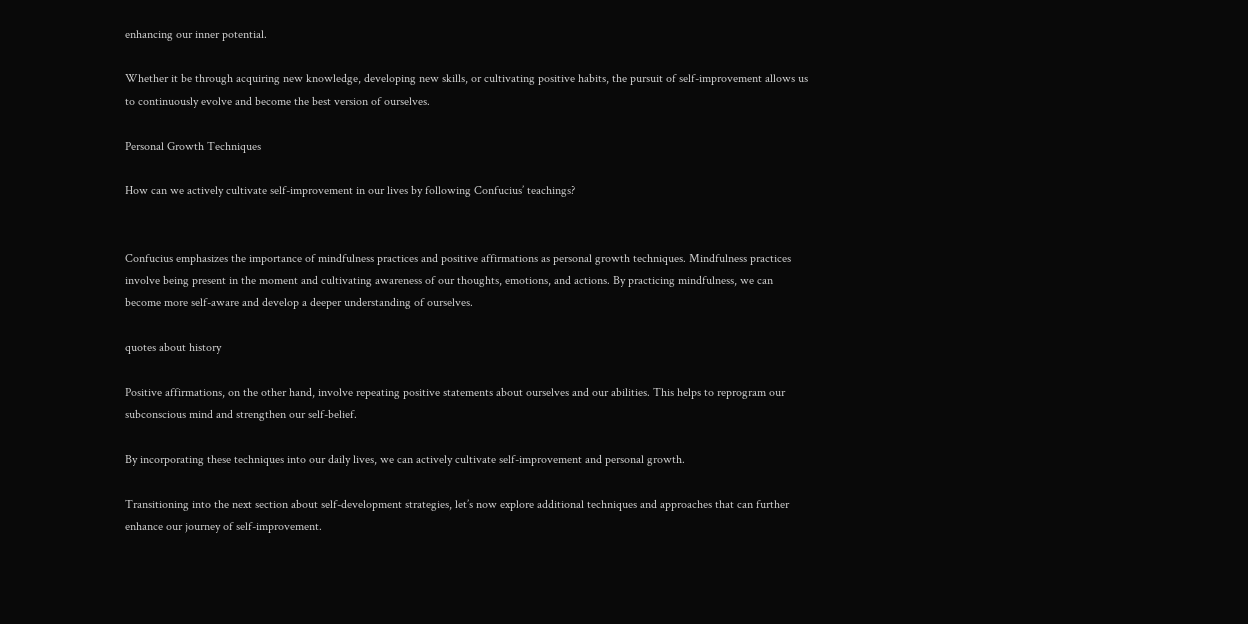enhancing our inner potential.

Whether it be through acquiring new knowledge, developing new skills, or cultivating positive habits, the pursuit of self-improvement allows us to continuously evolve and become the best version of ourselves.

Personal Growth Techniques

How can we actively cultivate self-improvement in our lives by following Confucius’ teachings?


Confucius emphasizes the importance of mindfulness practices and positive affirmations as personal growth techniques. Mindfulness practices involve being present in the moment and cultivating awareness of our thoughts, emotions, and actions. By practicing mindfulness, we can become more self-aware and develop a deeper understanding of ourselves.

quotes about history

Positive affirmations, on the other hand, involve repeating positive statements about ourselves and our abilities. This helps to reprogram our subconscious mind and strengthen our self-belief.

By incorporating these techniques into our daily lives, we can actively cultivate self-improvement and personal growth.

Transitioning into the next section about self-development strategies, let’s now explore additional techniques and approaches that can further enhance our journey of self-improvement.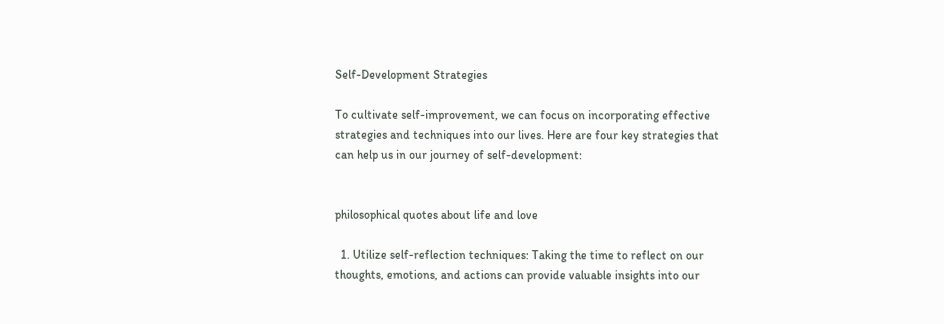Self-Development Strategies

To cultivate self-improvement, we can focus on incorporating effective strategies and techniques into our lives. Here are four key strategies that can help us in our journey of self-development:


philosophical quotes about life and love

  1. Utilize self-reflection techniques: Taking the time to reflect on our thoughts, emotions, and actions can provide valuable insights into our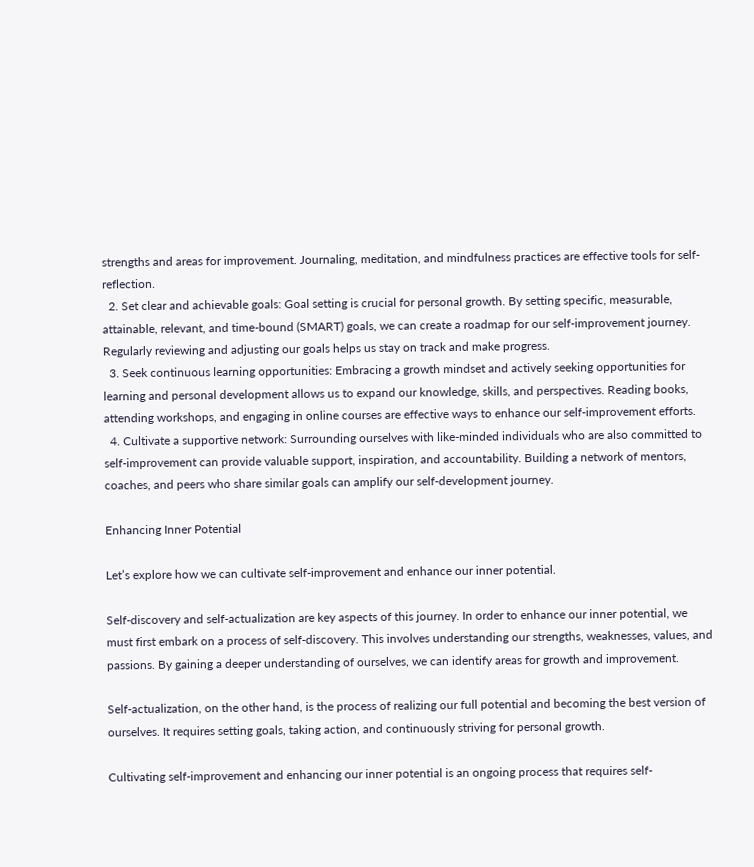strengths and areas for improvement. Journaling, meditation, and mindfulness practices are effective tools for self-reflection.
  2. Set clear and achievable goals: Goal setting is crucial for personal growth. By setting specific, measurable, attainable, relevant, and time-bound (SMART) goals, we can create a roadmap for our self-improvement journey. Regularly reviewing and adjusting our goals helps us stay on track and make progress.
  3. Seek continuous learning opportunities: Embracing a growth mindset and actively seeking opportunities for learning and personal development allows us to expand our knowledge, skills, and perspectives. Reading books, attending workshops, and engaging in online courses are effective ways to enhance our self-improvement efforts.
  4. Cultivate a supportive network: Surrounding ourselves with like-minded individuals who are also committed to self-improvement can provide valuable support, inspiration, and accountability. Building a network of mentors, coaches, and peers who share similar goals can amplify our self-development journey.

Enhancing Inner Potential

Let’s explore how we can cultivate self-improvement and enhance our inner potential.

Self-discovery and self-actualization are key aspects of this journey. In order to enhance our inner potential, we must first embark on a process of self-discovery. This involves understanding our strengths, weaknesses, values, and passions. By gaining a deeper understanding of ourselves, we can identify areas for growth and improvement.

Self-actualization, on the other hand, is the process of realizing our full potential and becoming the best version of ourselves. It requires setting goals, taking action, and continuously striving for personal growth.

Cultivating self-improvement and enhancing our inner potential is an ongoing process that requires self-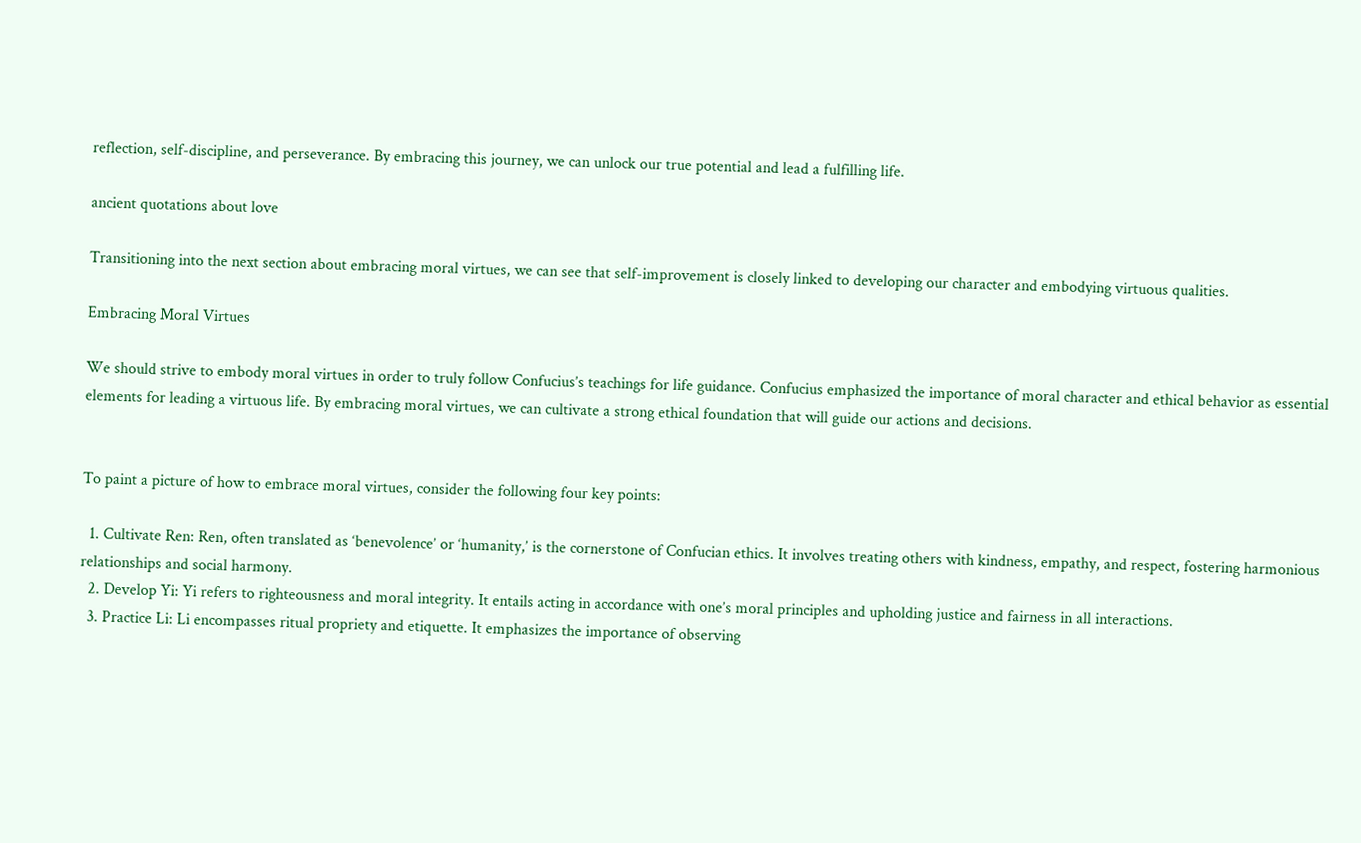reflection, self-discipline, and perseverance. By embracing this journey, we can unlock our true potential and lead a fulfilling life.

ancient quotations about love

Transitioning into the next section about embracing moral virtues, we can see that self-improvement is closely linked to developing our character and embodying virtuous qualities.

Embracing Moral Virtues

We should strive to embody moral virtues in order to truly follow Confucius’s teachings for life guidance. Confucius emphasized the importance of moral character and ethical behavior as essential elements for leading a virtuous life. By embracing moral virtues, we can cultivate a strong ethical foundation that will guide our actions and decisions.


To paint a picture of how to embrace moral virtues, consider the following four key points:

  1. Cultivate Ren: Ren, often translated as ‘benevolence’ or ‘humanity,’ is the cornerstone of Confucian ethics. It involves treating others with kindness, empathy, and respect, fostering harmonious relationships and social harmony.
  2. Develop Yi: Yi refers to righteousness and moral integrity. It entails acting in accordance with one’s moral principles and upholding justice and fairness in all interactions.
  3. Practice Li: Li encompasses ritual propriety and etiquette. It emphasizes the importance of observing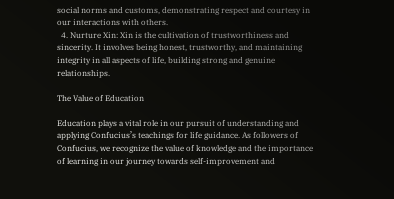social norms and customs, demonstrating respect and courtesy in our interactions with others.
  4. Nurture Xin: Xin is the cultivation of trustworthiness and sincerity. It involves being honest, trustworthy, and maintaining integrity in all aspects of life, building strong and genuine relationships.

The Value of Education

Education plays a vital role in our pursuit of understanding and applying Confucius’s teachings for life guidance. As followers of Confucius, we recognize the value of knowledge and the importance of learning in our journey towards self-improvement and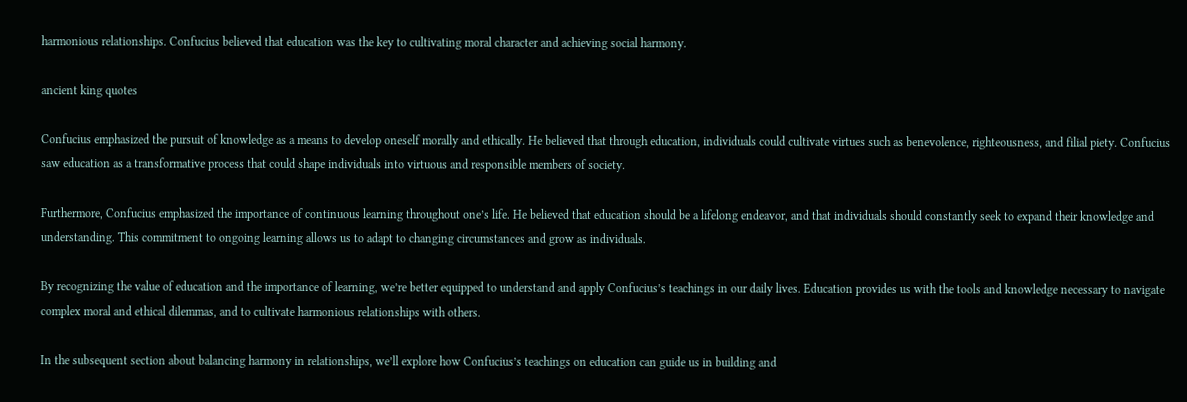harmonious relationships. Confucius believed that education was the key to cultivating moral character and achieving social harmony.

ancient king quotes

Confucius emphasized the pursuit of knowledge as a means to develop oneself morally and ethically. He believed that through education, individuals could cultivate virtues such as benevolence, righteousness, and filial piety. Confucius saw education as a transformative process that could shape individuals into virtuous and responsible members of society.

Furthermore, Confucius emphasized the importance of continuous learning throughout one’s life. He believed that education should be a lifelong endeavor, and that individuals should constantly seek to expand their knowledge and understanding. This commitment to ongoing learning allows us to adapt to changing circumstances and grow as individuals.

By recognizing the value of education and the importance of learning, we’re better equipped to understand and apply Confucius’s teachings in our daily lives. Education provides us with the tools and knowledge necessary to navigate complex moral and ethical dilemmas, and to cultivate harmonious relationships with others.

In the subsequent section about balancing harmony in relationships, we’ll explore how Confucius’s teachings on education can guide us in building and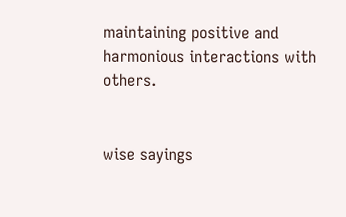maintaining positive and harmonious interactions with others.


wise sayings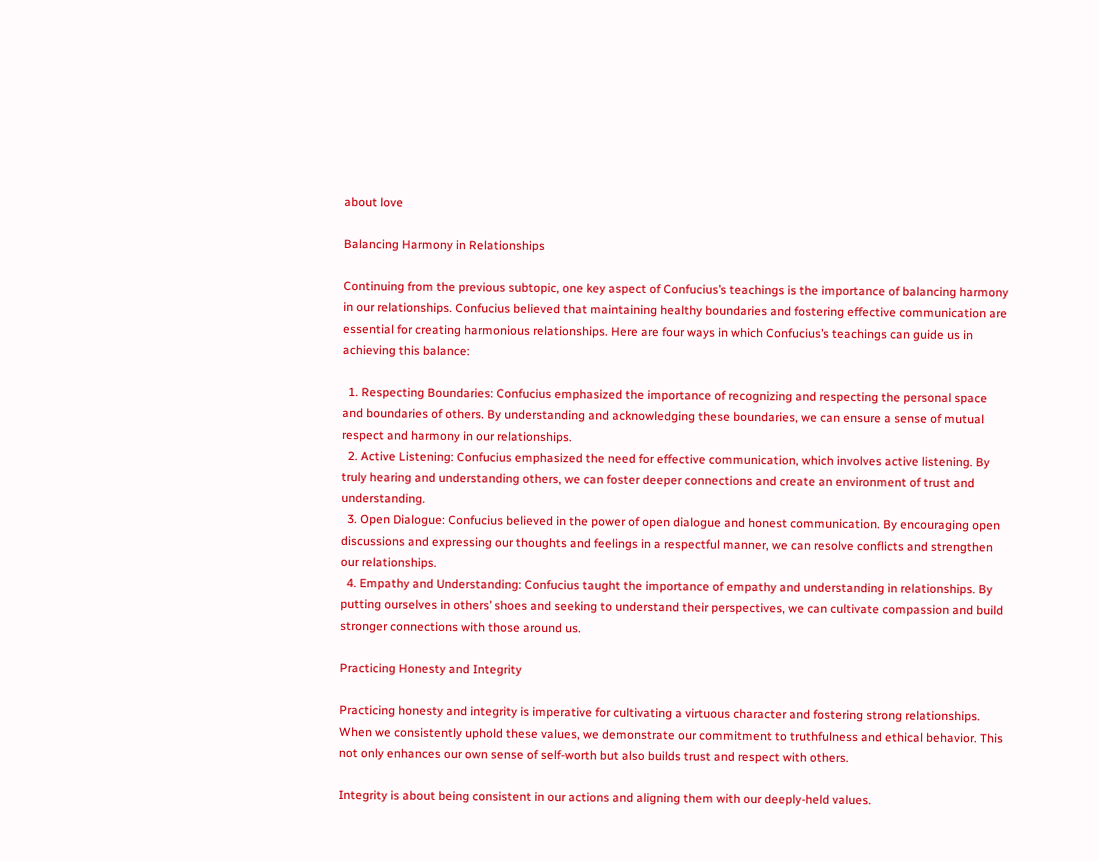about love

Balancing Harmony in Relationships

Continuing from the previous subtopic, one key aspect of Confucius’s teachings is the importance of balancing harmony in our relationships. Confucius believed that maintaining healthy boundaries and fostering effective communication are essential for creating harmonious relationships. Here are four ways in which Confucius’s teachings can guide us in achieving this balance:

  1. Respecting Boundaries: Confucius emphasized the importance of recognizing and respecting the personal space and boundaries of others. By understanding and acknowledging these boundaries, we can ensure a sense of mutual respect and harmony in our relationships.
  2. Active Listening: Confucius emphasized the need for effective communication, which involves active listening. By truly hearing and understanding others, we can foster deeper connections and create an environment of trust and understanding.
  3. Open Dialogue: Confucius believed in the power of open dialogue and honest communication. By encouraging open discussions and expressing our thoughts and feelings in a respectful manner, we can resolve conflicts and strengthen our relationships.
  4. Empathy and Understanding: Confucius taught the importance of empathy and understanding in relationships. By putting ourselves in others’ shoes and seeking to understand their perspectives, we can cultivate compassion and build stronger connections with those around us.

Practicing Honesty and Integrity

Practicing honesty and integrity is imperative for cultivating a virtuous character and fostering strong relationships. When we consistently uphold these values, we demonstrate our commitment to truthfulness and ethical behavior. This not only enhances our own sense of self-worth but also builds trust and respect with others.

Integrity is about being consistent in our actions and aligning them with our deeply-held values.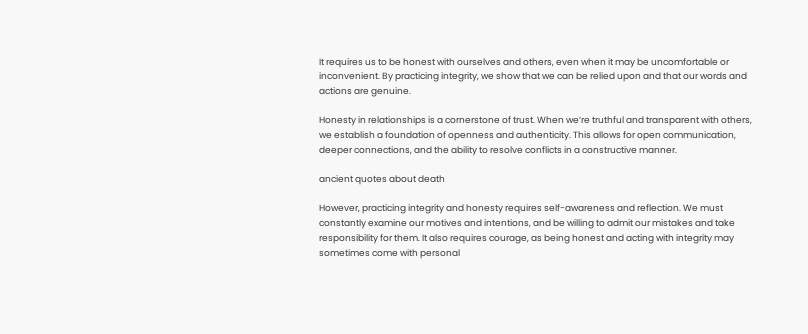It requires us to be honest with ourselves and others, even when it may be uncomfortable or inconvenient. By practicing integrity, we show that we can be relied upon and that our words and actions are genuine.

Honesty in relationships is a cornerstone of trust. When we’re truthful and transparent with others, we establish a foundation of openness and authenticity. This allows for open communication, deeper connections, and the ability to resolve conflicts in a constructive manner.

ancient quotes about death

However, practicing integrity and honesty requires self-awareness and reflection. We must constantly examine our motives and intentions, and be willing to admit our mistakes and take responsibility for them. It also requires courage, as being honest and acting with integrity may sometimes come with personal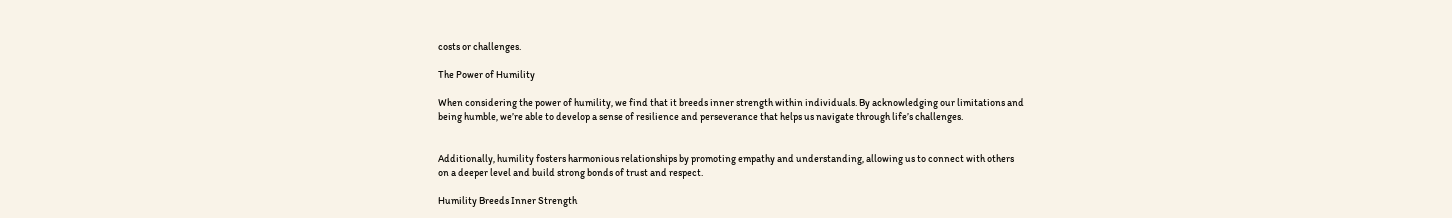costs or challenges.

The Power of Humility

When considering the power of humility, we find that it breeds inner strength within individuals. By acknowledging our limitations and being humble, we’re able to develop a sense of resilience and perseverance that helps us navigate through life’s challenges.


Additionally, humility fosters harmonious relationships by promoting empathy and understanding, allowing us to connect with others on a deeper level and build strong bonds of trust and respect.

Humility Breeds Inner Strength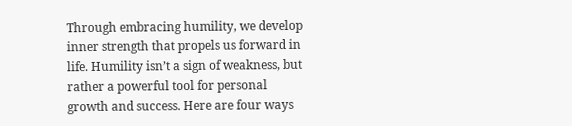Through embracing humility, we develop inner strength that propels us forward in life. Humility isn’t a sign of weakness, but rather a powerful tool for personal growth and success. Here are four ways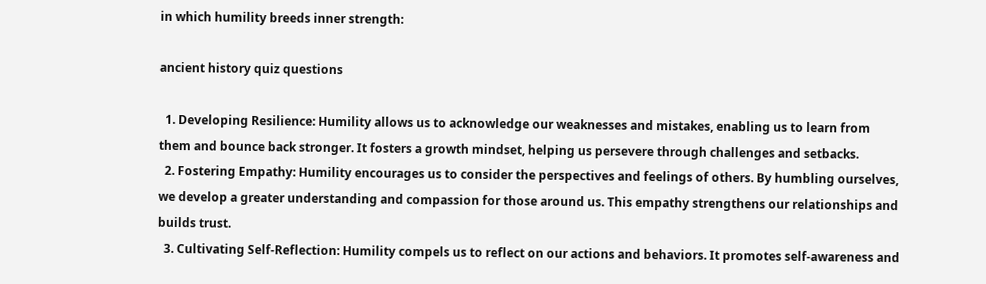in which humility breeds inner strength:

ancient history quiz questions

  1. Developing Resilience: Humility allows us to acknowledge our weaknesses and mistakes, enabling us to learn from them and bounce back stronger. It fosters a growth mindset, helping us persevere through challenges and setbacks.
  2. Fostering Empathy: Humility encourages us to consider the perspectives and feelings of others. By humbling ourselves, we develop a greater understanding and compassion for those around us. This empathy strengthens our relationships and builds trust.
  3. Cultivating Self-Reflection: Humility compels us to reflect on our actions and behaviors. It promotes self-awareness and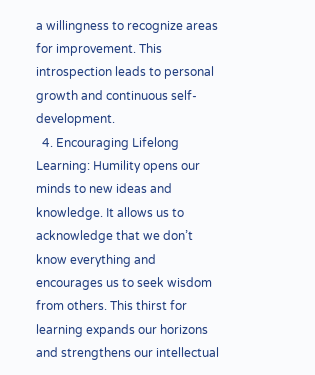a willingness to recognize areas for improvement. This introspection leads to personal growth and continuous self-development.
  4. Encouraging Lifelong Learning: Humility opens our minds to new ideas and knowledge. It allows us to acknowledge that we don’t know everything and encourages us to seek wisdom from others. This thirst for learning expands our horizons and strengthens our intellectual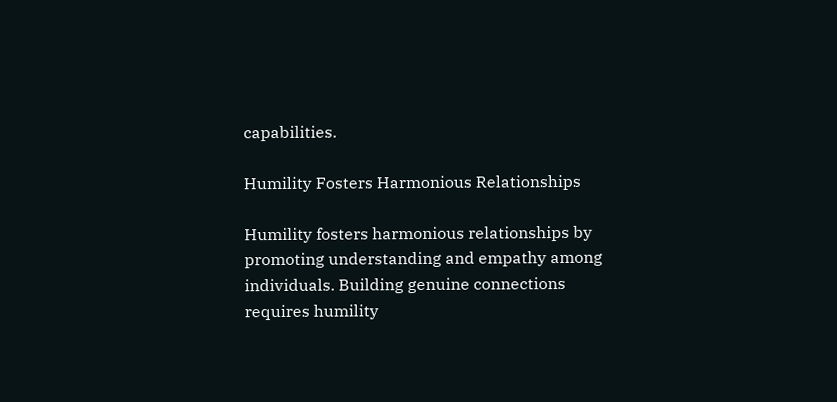capabilities.

Humility Fosters Harmonious Relationships

Humility fosters harmonious relationships by promoting understanding and empathy among individuals. Building genuine connections requires humility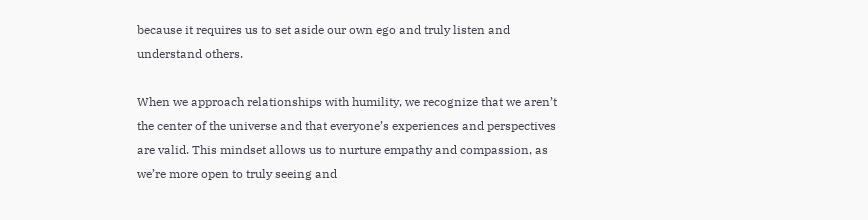because it requires us to set aside our own ego and truly listen and understand others.

When we approach relationships with humility, we recognize that we aren’t the center of the universe and that everyone’s experiences and perspectives are valid. This mindset allows us to nurture empathy and compassion, as we’re more open to truly seeing and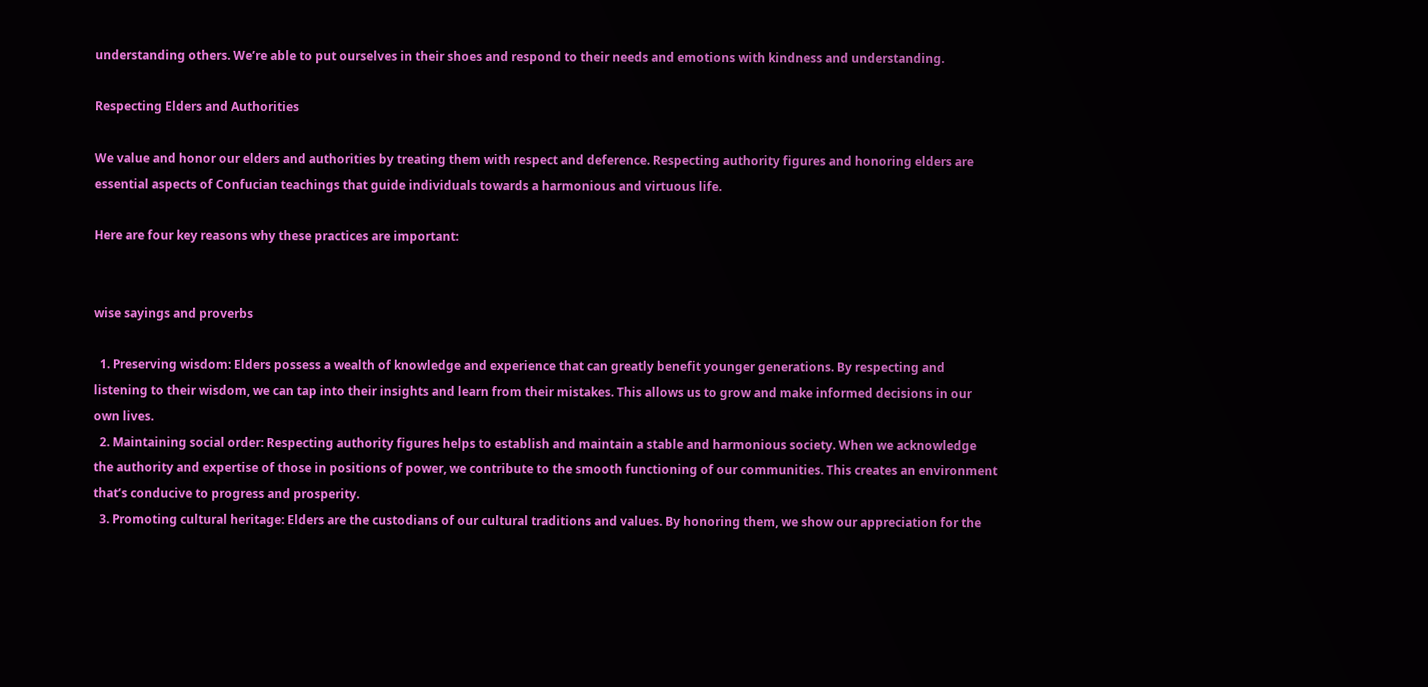understanding others. We’re able to put ourselves in their shoes and respond to their needs and emotions with kindness and understanding.

Respecting Elders and Authorities

We value and honor our elders and authorities by treating them with respect and deference. Respecting authority figures and honoring elders are essential aspects of Confucian teachings that guide individuals towards a harmonious and virtuous life.

Here are four key reasons why these practices are important:


wise sayings and proverbs

  1. Preserving wisdom: Elders possess a wealth of knowledge and experience that can greatly benefit younger generations. By respecting and listening to their wisdom, we can tap into their insights and learn from their mistakes. This allows us to grow and make informed decisions in our own lives.
  2. Maintaining social order: Respecting authority figures helps to establish and maintain a stable and harmonious society. When we acknowledge the authority and expertise of those in positions of power, we contribute to the smooth functioning of our communities. This creates an environment that’s conducive to progress and prosperity.
  3. Promoting cultural heritage: Elders are the custodians of our cultural traditions and values. By honoring them, we show our appreciation for the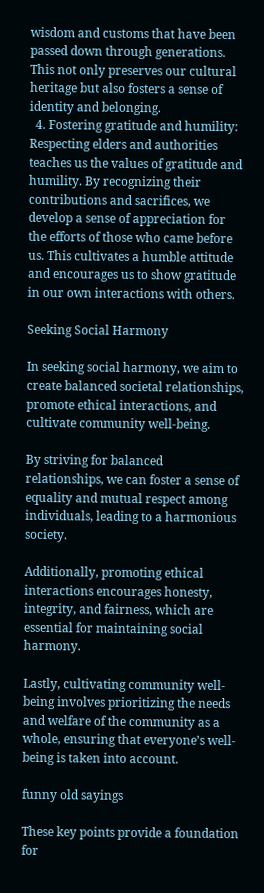wisdom and customs that have been passed down through generations. This not only preserves our cultural heritage but also fosters a sense of identity and belonging.
  4. Fostering gratitude and humility: Respecting elders and authorities teaches us the values of gratitude and humility. By recognizing their contributions and sacrifices, we develop a sense of appreciation for the efforts of those who came before us. This cultivates a humble attitude and encourages us to show gratitude in our own interactions with others.

Seeking Social Harmony

In seeking social harmony, we aim to create balanced societal relationships, promote ethical interactions, and cultivate community well-being.

By striving for balanced relationships, we can foster a sense of equality and mutual respect among individuals, leading to a harmonious society.

Additionally, promoting ethical interactions encourages honesty, integrity, and fairness, which are essential for maintaining social harmony.

Lastly, cultivating community well-being involves prioritizing the needs and welfare of the community as a whole, ensuring that everyone’s well-being is taken into account.

funny old sayings

These key points provide a foundation for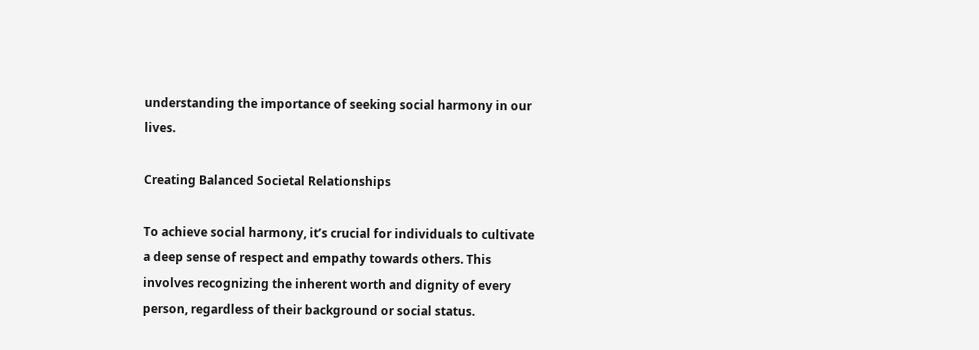understanding the importance of seeking social harmony in our lives.

Creating Balanced Societal Relationships

To achieve social harmony, it’s crucial for individuals to cultivate a deep sense of respect and empathy towards others. This involves recognizing the inherent worth and dignity of every person, regardless of their background or social status.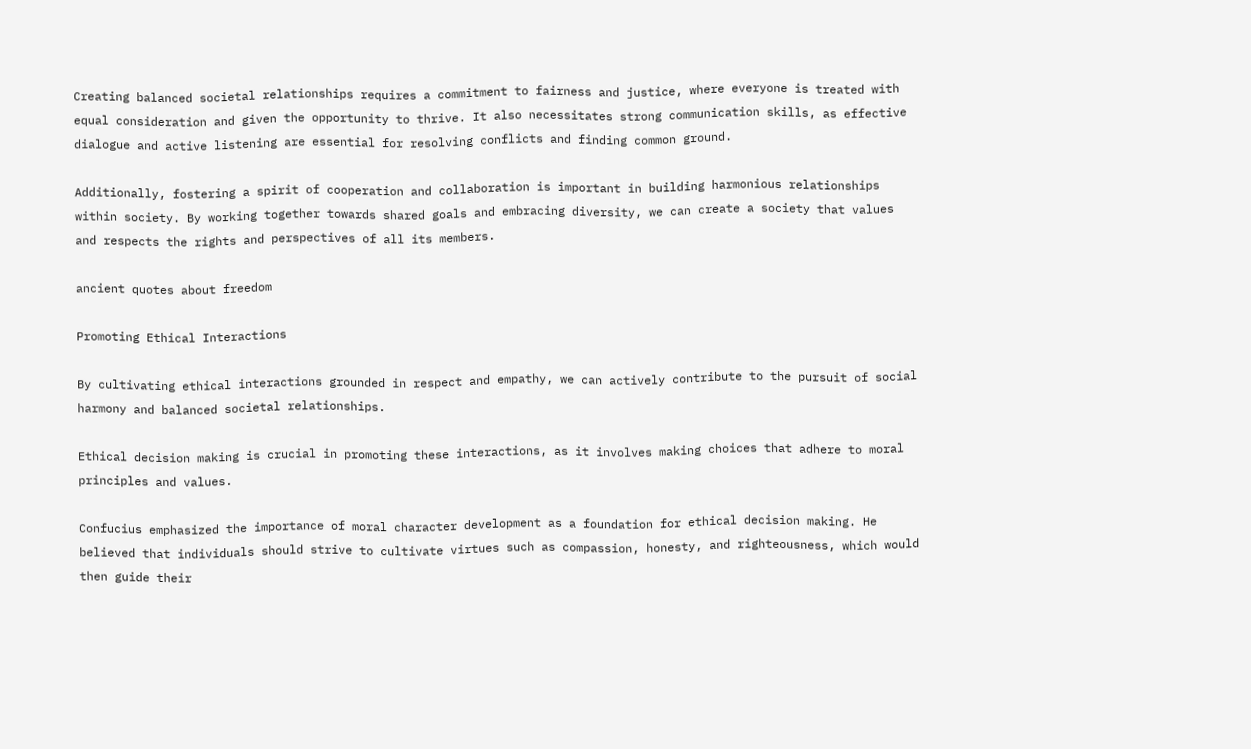Creating balanced societal relationships requires a commitment to fairness and justice, where everyone is treated with equal consideration and given the opportunity to thrive. It also necessitates strong communication skills, as effective dialogue and active listening are essential for resolving conflicts and finding common ground.

Additionally, fostering a spirit of cooperation and collaboration is important in building harmonious relationships within society. By working together towards shared goals and embracing diversity, we can create a society that values and respects the rights and perspectives of all its members.

ancient quotes about freedom

Promoting Ethical Interactions

By cultivating ethical interactions grounded in respect and empathy, we can actively contribute to the pursuit of social harmony and balanced societal relationships.

Ethical decision making is crucial in promoting these interactions, as it involves making choices that adhere to moral principles and values.

Confucius emphasized the importance of moral character development as a foundation for ethical decision making. He believed that individuals should strive to cultivate virtues such as compassion, honesty, and righteousness, which would then guide their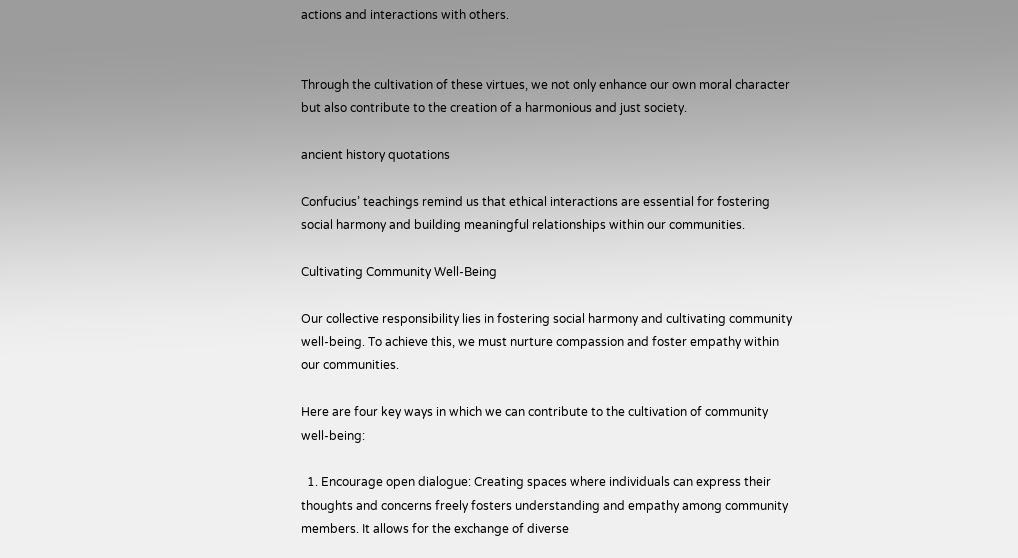actions and interactions with others.


Through the cultivation of these virtues, we not only enhance our own moral character but also contribute to the creation of a harmonious and just society.

ancient history quotations

Confucius’ teachings remind us that ethical interactions are essential for fostering social harmony and building meaningful relationships within our communities.

Cultivating Community Well-Being

Our collective responsibility lies in fostering social harmony and cultivating community well-being. To achieve this, we must nurture compassion and foster empathy within our communities.

Here are four key ways in which we can contribute to the cultivation of community well-being:

  1. Encourage open dialogue: Creating spaces where individuals can express their thoughts and concerns freely fosters understanding and empathy among community members. It allows for the exchange of diverse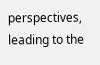perspectives, leading to the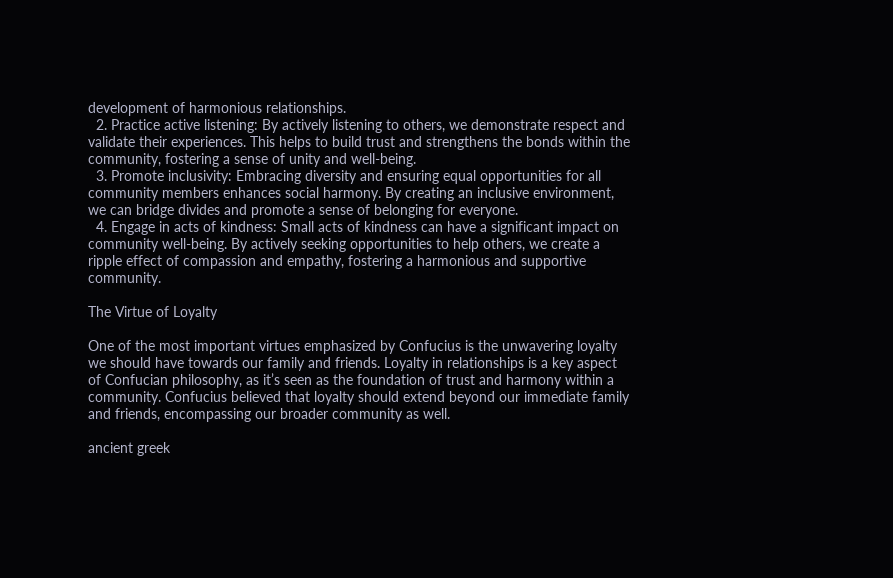development of harmonious relationships.
  2. Practice active listening: By actively listening to others, we demonstrate respect and validate their experiences. This helps to build trust and strengthens the bonds within the community, fostering a sense of unity and well-being.
  3. Promote inclusivity: Embracing diversity and ensuring equal opportunities for all community members enhances social harmony. By creating an inclusive environment, we can bridge divides and promote a sense of belonging for everyone.
  4. Engage in acts of kindness: Small acts of kindness can have a significant impact on community well-being. By actively seeking opportunities to help others, we create a ripple effect of compassion and empathy, fostering a harmonious and supportive community.

The Virtue of Loyalty

One of the most important virtues emphasized by Confucius is the unwavering loyalty we should have towards our family and friends. Loyalty in relationships is a key aspect of Confucian philosophy, as it’s seen as the foundation of trust and harmony within a community. Confucius believed that loyalty should extend beyond our immediate family and friends, encompassing our broader community as well.

ancient greek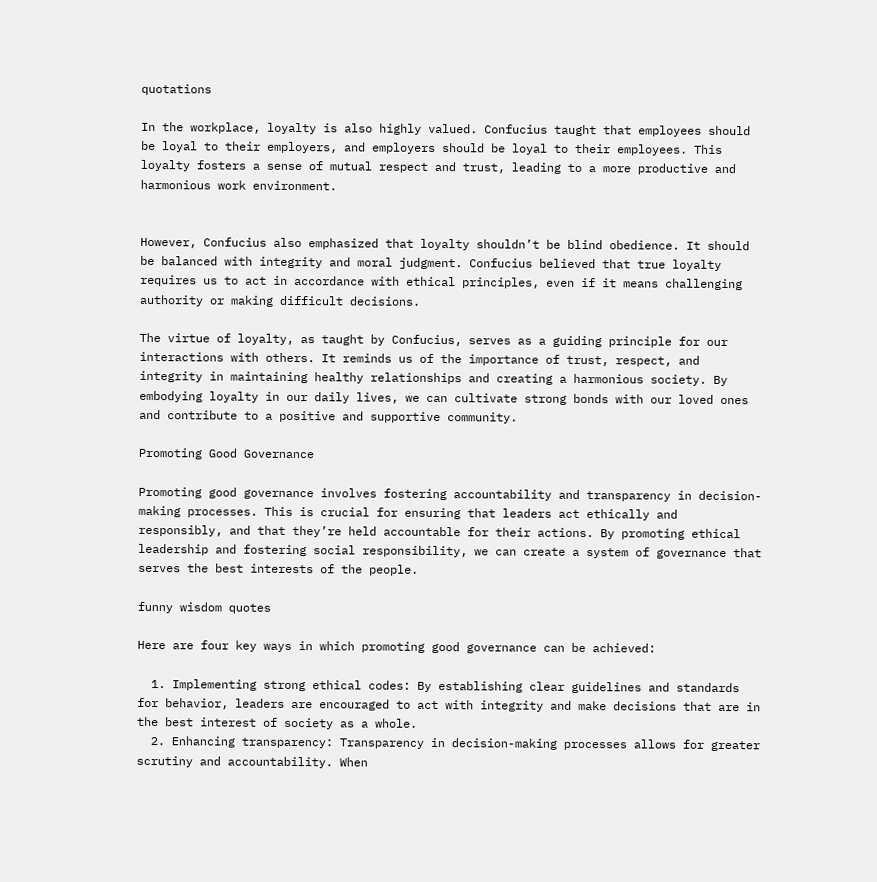quotations

In the workplace, loyalty is also highly valued. Confucius taught that employees should be loyal to their employers, and employers should be loyal to their employees. This loyalty fosters a sense of mutual respect and trust, leading to a more productive and harmonious work environment.


However, Confucius also emphasized that loyalty shouldn’t be blind obedience. It should be balanced with integrity and moral judgment. Confucius believed that true loyalty requires us to act in accordance with ethical principles, even if it means challenging authority or making difficult decisions.

The virtue of loyalty, as taught by Confucius, serves as a guiding principle for our interactions with others. It reminds us of the importance of trust, respect, and integrity in maintaining healthy relationships and creating a harmonious society. By embodying loyalty in our daily lives, we can cultivate strong bonds with our loved ones and contribute to a positive and supportive community.

Promoting Good Governance

Promoting good governance involves fostering accountability and transparency in decision-making processes. This is crucial for ensuring that leaders act ethically and responsibly, and that they’re held accountable for their actions. By promoting ethical leadership and fostering social responsibility, we can create a system of governance that serves the best interests of the people.

funny wisdom quotes

Here are four key ways in which promoting good governance can be achieved:

  1. Implementing strong ethical codes: By establishing clear guidelines and standards for behavior, leaders are encouraged to act with integrity and make decisions that are in the best interest of society as a whole.
  2. Enhancing transparency: Transparency in decision-making processes allows for greater scrutiny and accountability. When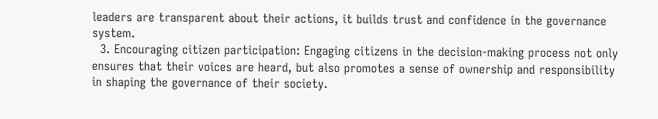leaders are transparent about their actions, it builds trust and confidence in the governance system.
  3. Encouraging citizen participation: Engaging citizens in the decision-making process not only ensures that their voices are heard, but also promotes a sense of ownership and responsibility in shaping the governance of their society.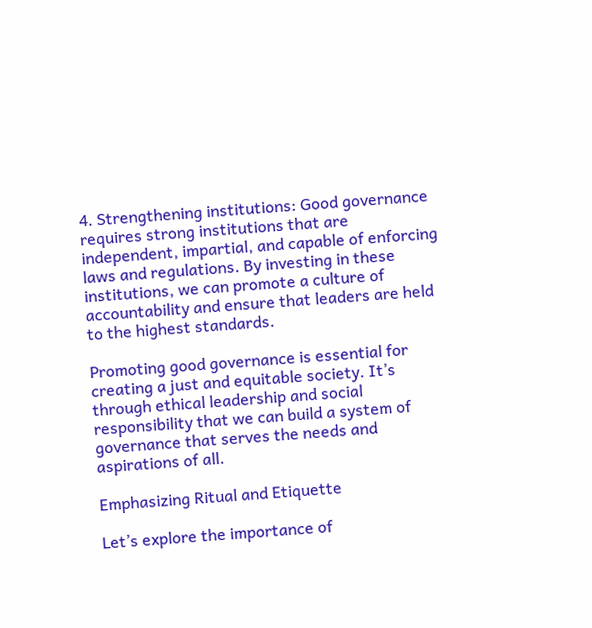4. Strengthening institutions: Good governance requires strong institutions that are independent, impartial, and capable of enforcing laws and regulations. By investing in these institutions, we can promote a culture of accountability and ensure that leaders are held to the highest standards.

Promoting good governance is essential for creating a just and equitable society. It’s through ethical leadership and social responsibility that we can build a system of governance that serves the needs and aspirations of all.

Emphasizing Ritual and Etiquette

Let’s explore the importance of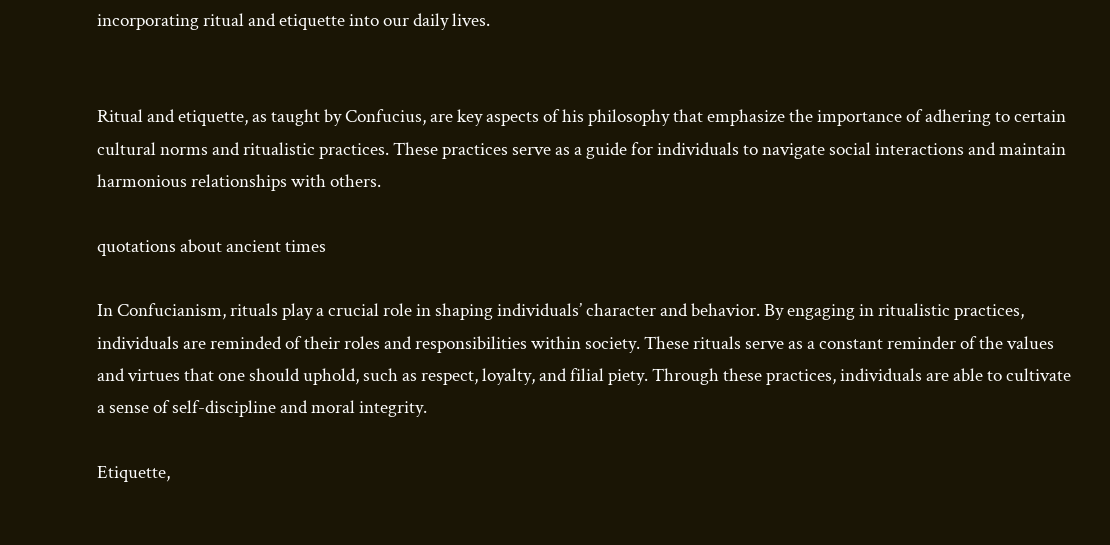incorporating ritual and etiquette into our daily lives.


Ritual and etiquette, as taught by Confucius, are key aspects of his philosophy that emphasize the importance of adhering to certain cultural norms and ritualistic practices. These practices serve as a guide for individuals to navigate social interactions and maintain harmonious relationships with others.

quotations about ancient times

In Confucianism, rituals play a crucial role in shaping individuals’ character and behavior. By engaging in ritualistic practices, individuals are reminded of their roles and responsibilities within society. These rituals serve as a constant reminder of the values and virtues that one should uphold, such as respect, loyalty, and filial piety. Through these practices, individuals are able to cultivate a sense of self-discipline and moral integrity.

Etiquette,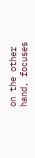on the other hand, focuses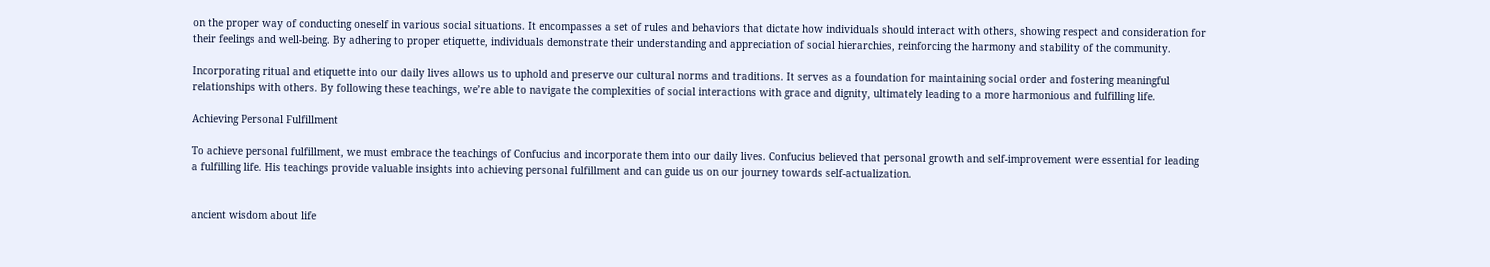on the proper way of conducting oneself in various social situations. It encompasses a set of rules and behaviors that dictate how individuals should interact with others, showing respect and consideration for their feelings and well-being. By adhering to proper etiquette, individuals demonstrate their understanding and appreciation of social hierarchies, reinforcing the harmony and stability of the community.

Incorporating ritual and etiquette into our daily lives allows us to uphold and preserve our cultural norms and traditions. It serves as a foundation for maintaining social order and fostering meaningful relationships with others. By following these teachings, we’re able to navigate the complexities of social interactions with grace and dignity, ultimately leading to a more harmonious and fulfilling life.

Achieving Personal Fulfillment

To achieve personal fulfillment, we must embrace the teachings of Confucius and incorporate them into our daily lives. Confucius believed that personal growth and self-improvement were essential for leading a fulfilling life. His teachings provide valuable insights into achieving personal fulfillment and can guide us on our journey towards self-actualization.


ancient wisdom about life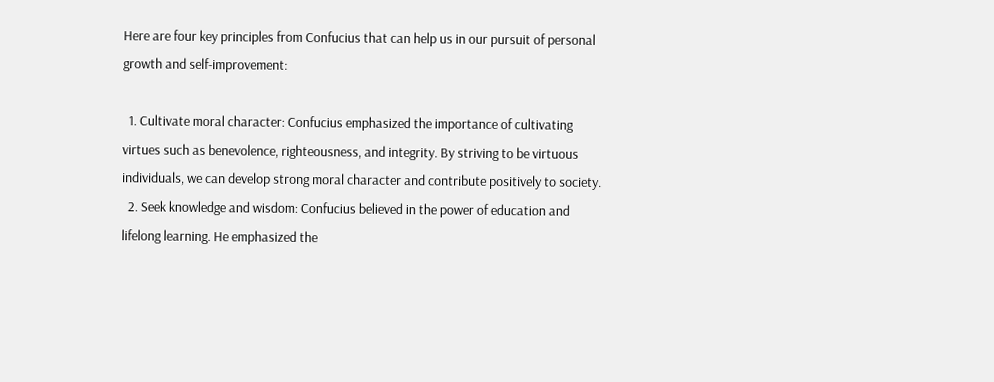Here are four key principles from Confucius that can help us in our pursuit of personal growth and self-improvement:

  1. Cultivate moral character: Confucius emphasized the importance of cultivating virtues such as benevolence, righteousness, and integrity. By striving to be virtuous individuals, we can develop strong moral character and contribute positively to society.
  2. Seek knowledge and wisdom: Confucius believed in the power of education and lifelong learning. He emphasized the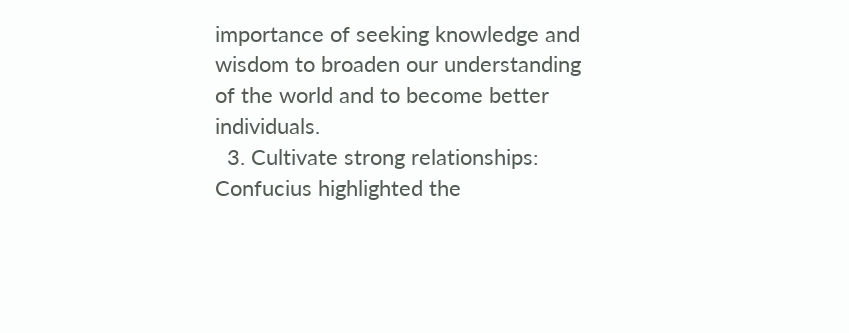importance of seeking knowledge and wisdom to broaden our understanding of the world and to become better individuals.
  3. Cultivate strong relationships: Confucius highlighted the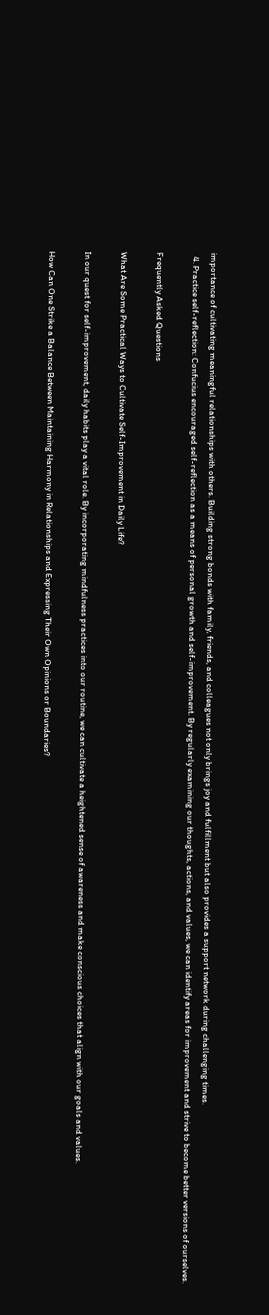importance of cultivating meaningful relationships with others. Building strong bonds with family, friends, and colleagues not only brings joy and fulfillment but also provides a support network during challenging times.
  4. Practice self-reflection: Confucius encouraged self-reflection as a means of personal growth and self-improvement. By regularly examining our thoughts, actions, and values, we can identify areas for improvement and strive to become better versions of ourselves.

Frequently Asked Questions

What Are Some Practical Ways to Cultivate Self-Improvement in Daily Life?

In our quest for self-improvement, daily habits play a vital role. By incorporating mindfulness practices into our routine, we can cultivate a heightened sense of awareness and make conscious choices that align with our goals and values.

How Can One Strike a Balance Between Maintaining Harmony in Relationships and Expressing Their Own Opinions or Boundaries?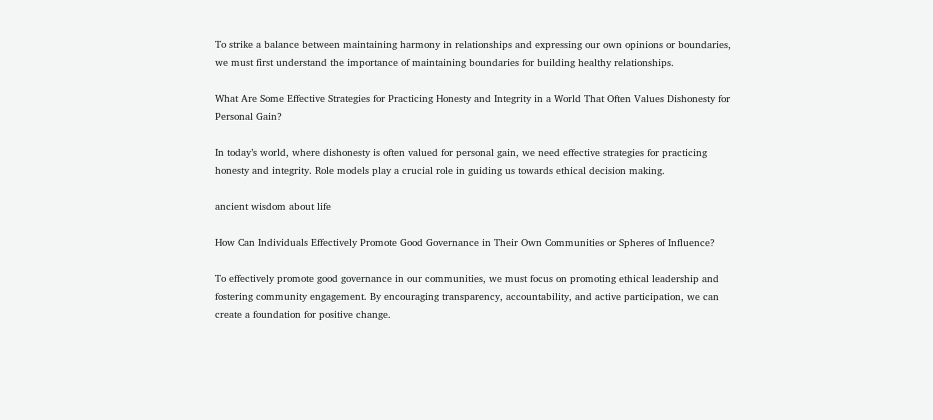To strike a balance between maintaining harmony in relationships and expressing our own opinions or boundaries, we must first understand the importance of maintaining boundaries for building healthy relationships.

What Are Some Effective Strategies for Practicing Honesty and Integrity in a World That Often Values Dishonesty for Personal Gain?

In today’s world, where dishonesty is often valued for personal gain, we need effective strategies for practicing honesty and integrity. Role models play a crucial role in guiding us towards ethical decision making.

ancient wisdom about life

How Can Individuals Effectively Promote Good Governance in Their Own Communities or Spheres of Influence?

To effectively promote good governance in our communities, we must focus on promoting ethical leadership and fostering community engagement. By encouraging transparency, accountability, and active participation, we can create a foundation for positive change.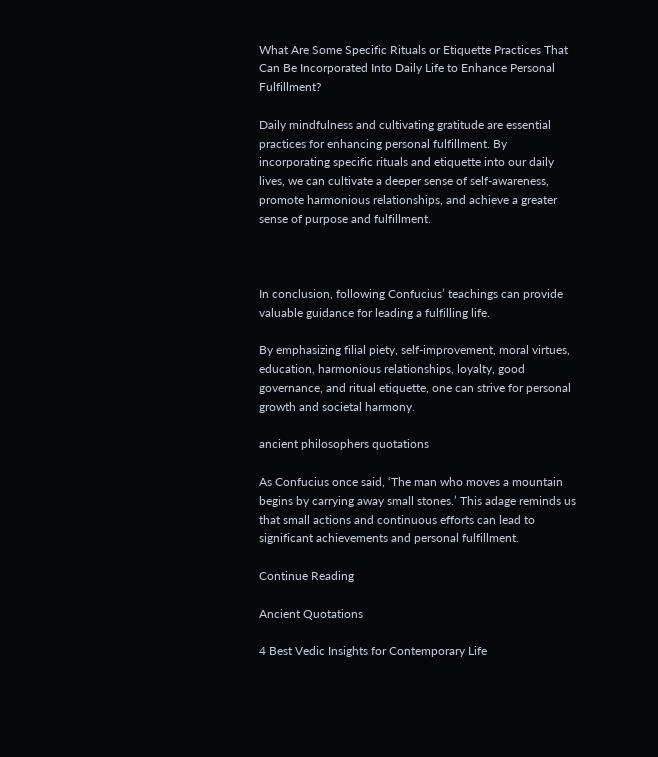What Are Some Specific Rituals or Etiquette Practices That Can Be Incorporated Into Daily Life to Enhance Personal Fulfillment?

Daily mindfulness and cultivating gratitude are essential practices for enhancing personal fulfillment. By incorporating specific rituals and etiquette into our daily lives, we can cultivate a deeper sense of self-awareness, promote harmonious relationships, and achieve a greater sense of purpose and fulfillment.



In conclusion, following Confucius’ teachings can provide valuable guidance for leading a fulfilling life.

By emphasizing filial piety, self-improvement, moral virtues, education, harmonious relationships, loyalty, good governance, and ritual etiquette, one can strive for personal growth and societal harmony.

ancient philosophers quotations

As Confucius once said, ‘The man who moves a mountain begins by carrying away small stones.’ This adage reminds us that small actions and continuous efforts can lead to significant achievements and personal fulfillment.

Continue Reading

Ancient Quotations

4 Best Vedic Insights for Contemporary Life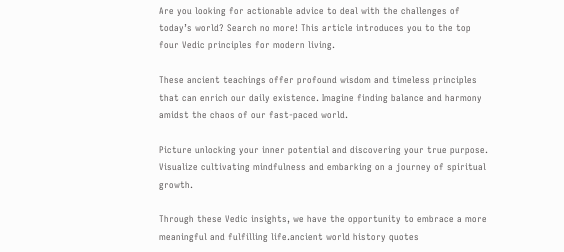Are you looking for actionable advice to deal with the challenges of today’s world? Search no more! This article introduces you to the top four Vedic principles for modern living.

These ancient teachings offer profound wisdom and timeless principles that can enrich our daily existence. Imagine finding balance and harmony amidst the chaos of our fast-paced world.

Picture unlocking your inner potential and discovering your true purpose. Visualize cultivating mindfulness and embarking on a journey of spiritual growth.

Through these Vedic insights, we have the opportunity to embrace a more meaningful and fulfilling life.ancient world history quotes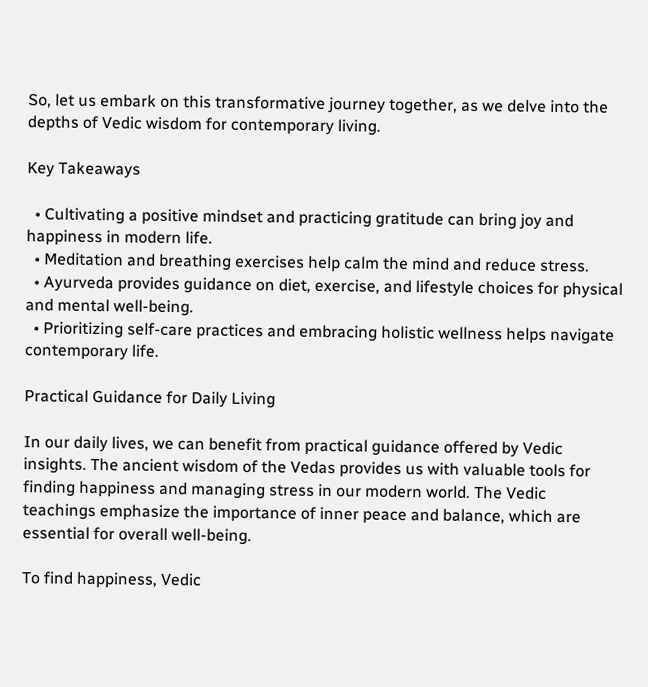So, let us embark on this transformative journey together, as we delve into the depths of Vedic wisdom for contemporary living.

Key Takeaways

  • Cultivating a positive mindset and practicing gratitude can bring joy and happiness in modern life.
  • Meditation and breathing exercises help calm the mind and reduce stress.
  • Ayurveda provides guidance on diet, exercise, and lifestyle choices for physical and mental well-being.
  • Prioritizing self-care practices and embracing holistic wellness helps navigate contemporary life.

Practical Guidance for Daily Living

In our daily lives, we can benefit from practical guidance offered by Vedic insights. The ancient wisdom of the Vedas provides us with valuable tools for finding happiness and managing stress in our modern world. The Vedic teachings emphasize the importance of inner peace and balance, which are essential for overall well-being.

To find happiness, Vedic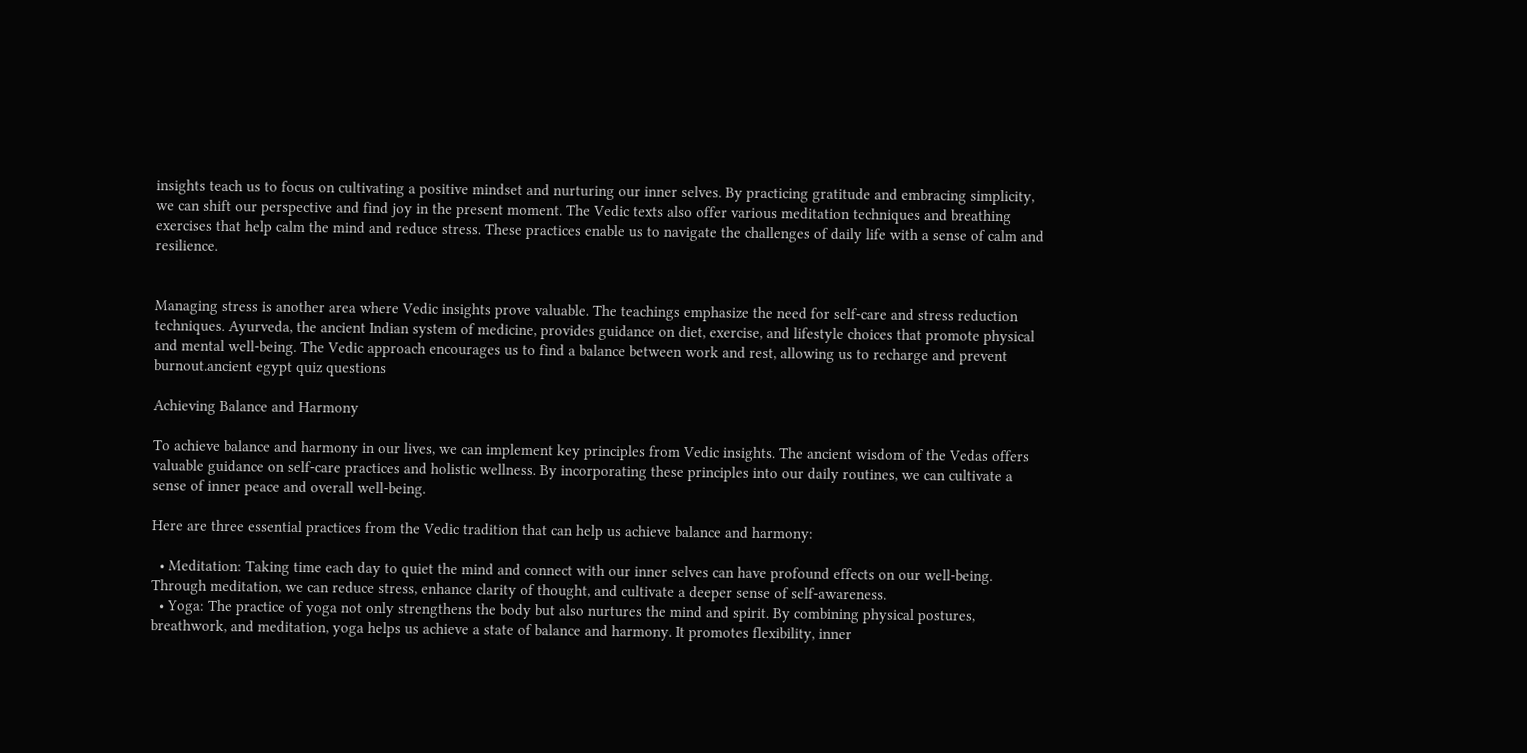insights teach us to focus on cultivating a positive mindset and nurturing our inner selves. By practicing gratitude and embracing simplicity, we can shift our perspective and find joy in the present moment. The Vedic texts also offer various meditation techniques and breathing exercises that help calm the mind and reduce stress. These practices enable us to navigate the challenges of daily life with a sense of calm and resilience.


Managing stress is another area where Vedic insights prove valuable. The teachings emphasize the need for self-care and stress reduction techniques. Ayurveda, the ancient Indian system of medicine, provides guidance on diet, exercise, and lifestyle choices that promote physical and mental well-being. The Vedic approach encourages us to find a balance between work and rest, allowing us to recharge and prevent burnout.ancient egypt quiz questions

Achieving Balance and Harmony

To achieve balance and harmony in our lives, we can implement key principles from Vedic insights. The ancient wisdom of the Vedas offers valuable guidance on self-care practices and holistic wellness. By incorporating these principles into our daily routines, we can cultivate a sense of inner peace and overall well-being.

Here are three essential practices from the Vedic tradition that can help us achieve balance and harmony:

  • Meditation: Taking time each day to quiet the mind and connect with our inner selves can have profound effects on our well-being. Through meditation, we can reduce stress, enhance clarity of thought, and cultivate a deeper sense of self-awareness.
  • Yoga: The practice of yoga not only strengthens the body but also nurtures the mind and spirit. By combining physical postures, breathwork, and meditation, yoga helps us achieve a state of balance and harmony. It promotes flexibility, inner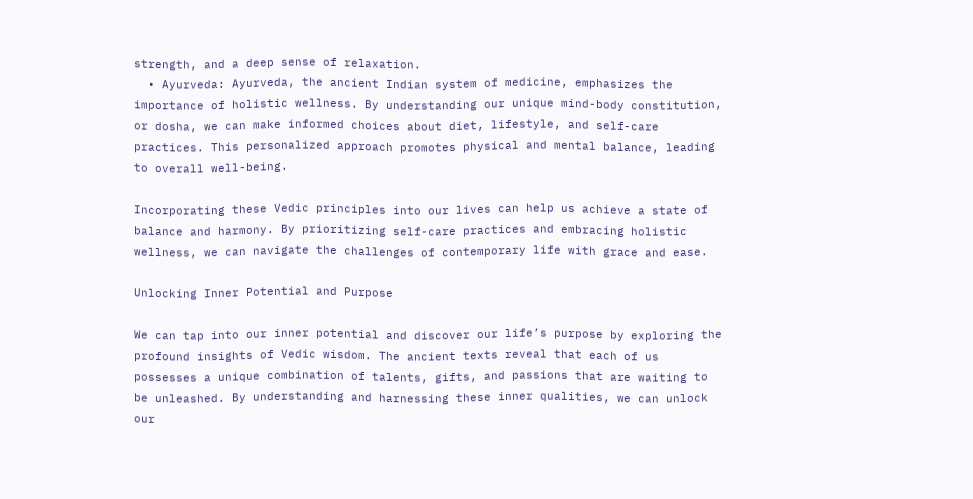strength, and a deep sense of relaxation.
  • Ayurveda: Ayurveda, the ancient Indian system of medicine, emphasizes the importance of holistic wellness. By understanding our unique mind-body constitution, or dosha, we can make informed choices about diet, lifestyle, and self-care practices. This personalized approach promotes physical and mental balance, leading to overall well-being.

Incorporating these Vedic principles into our lives can help us achieve a state of balance and harmony. By prioritizing self-care practices and embracing holistic wellness, we can navigate the challenges of contemporary life with grace and ease.

Unlocking Inner Potential and Purpose

We can tap into our inner potential and discover our life’s purpose by exploring the profound insights of Vedic wisdom. The ancient texts reveal that each of us possesses a unique combination of talents, gifts, and passions that are waiting to be unleashed. By understanding and harnessing these inner qualities, we can unlock our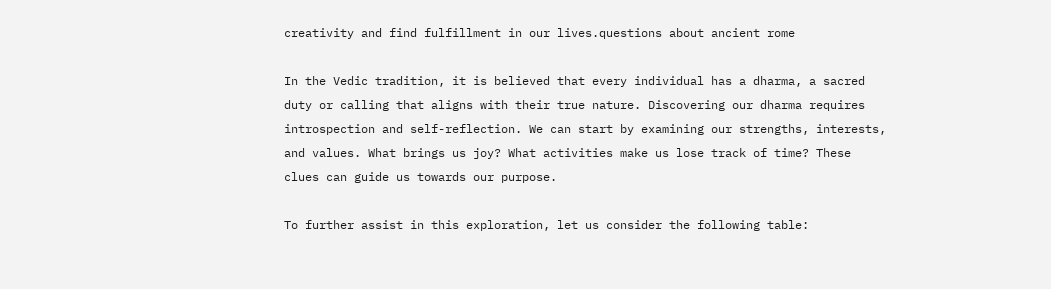creativity and find fulfillment in our lives.questions about ancient rome

In the Vedic tradition, it is believed that every individual has a dharma, a sacred duty or calling that aligns with their true nature. Discovering our dharma requires introspection and self-reflection. We can start by examining our strengths, interests, and values. What brings us joy? What activities make us lose track of time? These clues can guide us towards our purpose.

To further assist in this exploration, let us consider the following table: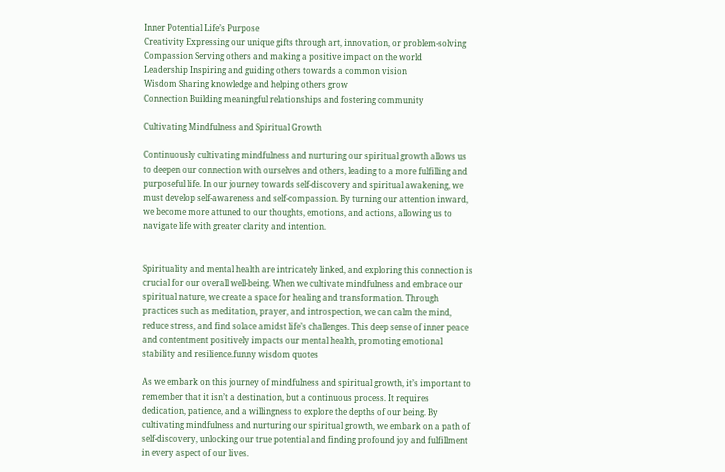Inner Potential Life’s Purpose
Creativity Expressing our unique gifts through art, innovation, or problem-solving
Compassion Serving others and making a positive impact on the world
Leadership Inspiring and guiding others towards a common vision
Wisdom Sharing knowledge and helping others grow
Connection Building meaningful relationships and fostering community

Cultivating Mindfulness and Spiritual Growth

Continuously cultivating mindfulness and nurturing our spiritual growth allows us to deepen our connection with ourselves and others, leading to a more fulfilling and purposeful life. In our journey towards self-discovery and spiritual awakening, we must develop self-awareness and self-compassion. By turning our attention inward, we become more attuned to our thoughts, emotions, and actions, allowing us to navigate life with greater clarity and intention.


Spirituality and mental health are intricately linked, and exploring this connection is crucial for our overall well-being. When we cultivate mindfulness and embrace our spiritual nature, we create a space for healing and transformation. Through practices such as meditation, prayer, and introspection, we can calm the mind, reduce stress, and find solace amidst life’s challenges. This deep sense of inner peace and contentment positively impacts our mental health, promoting emotional stability and resilience.funny wisdom quotes

As we embark on this journey of mindfulness and spiritual growth, it’s important to remember that it isn’t a destination, but a continuous process. It requires dedication, patience, and a willingness to explore the depths of our being. By cultivating mindfulness and nurturing our spiritual growth, we embark on a path of self-discovery, unlocking our true potential and finding profound joy and fulfillment in every aspect of our lives.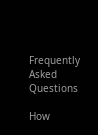Frequently Asked Questions

How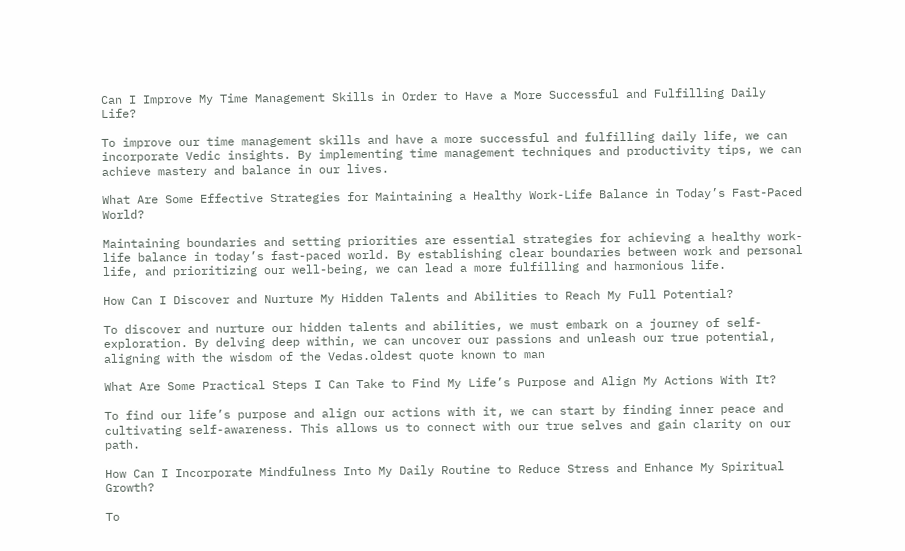Can I Improve My Time Management Skills in Order to Have a More Successful and Fulfilling Daily Life?

To improve our time management skills and have a more successful and fulfilling daily life, we can incorporate Vedic insights. By implementing time management techniques and productivity tips, we can achieve mastery and balance in our lives.

What Are Some Effective Strategies for Maintaining a Healthy Work-Life Balance in Today’s Fast-Paced World?

Maintaining boundaries and setting priorities are essential strategies for achieving a healthy work-life balance in today’s fast-paced world. By establishing clear boundaries between work and personal life, and prioritizing our well-being, we can lead a more fulfilling and harmonious life.

How Can I Discover and Nurture My Hidden Talents and Abilities to Reach My Full Potential?

To discover and nurture our hidden talents and abilities, we must embark on a journey of self-exploration. By delving deep within, we can uncover our passions and unleash our true potential, aligning with the wisdom of the Vedas.oldest quote known to man

What Are Some Practical Steps I Can Take to Find My Life’s Purpose and Align My Actions With It?

To find our life’s purpose and align our actions with it, we can start by finding inner peace and cultivating self-awareness. This allows us to connect with our true selves and gain clarity on our path.

How Can I Incorporate Mindfulness Into My Daily Routine to Reduce Stress and Enhance My Spiritual Growth?

To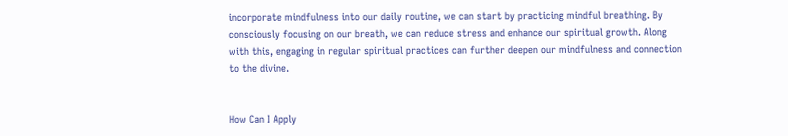incorporate mindfulness into our daily routine, we can start by practicing mindful breathing. By consciously focusing on our breath, we can reduce stress and enhance our spiritual growth. Along with this, engaging in regular spiritual practices can further deepen our mindfulness and connection to the divine.


How Can I Apply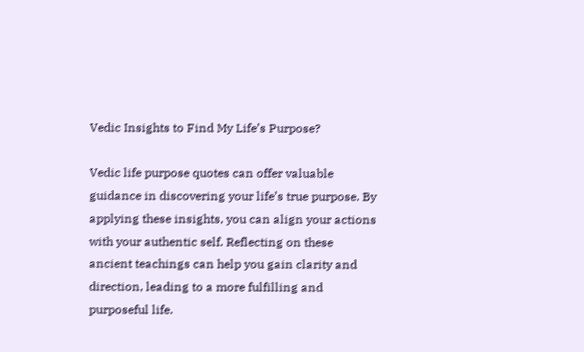Vedic Insights to Find My Life’s Purpose?

Vedic life purpose quotes can offer valuable guidance in discovering your life’s true purpose. By applying these insights, you can align your actions with your authentic self. Reflecting on these ancient teachings can help you gain clarity and direction, leading to a more fulfilling and purposeful life.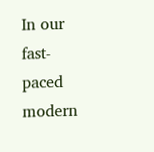In our fast-paced modern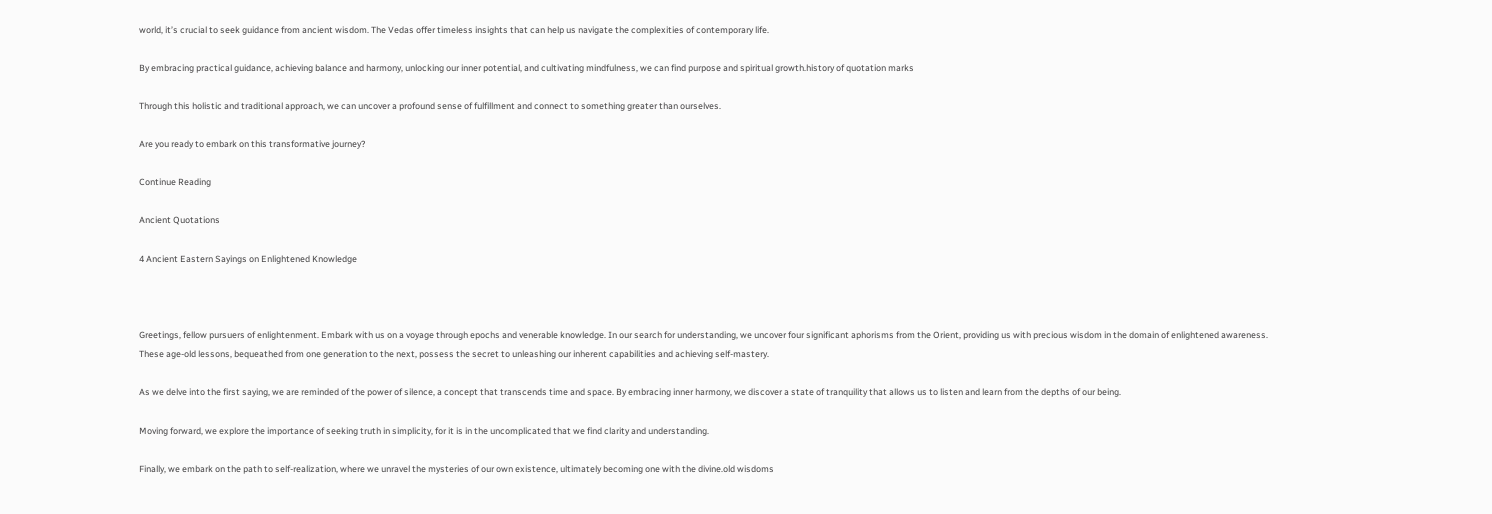world, it’s crucial to seek guidance from ancient wisdom. The Vedas offer timeless insights that can help us navigate the complexities of contemporary life.

By embracing practical guidance, achieving balance and harmony, unlocking our inner potential, and cultivating mindfulness, we can find purpose and spiritual growth.history of quotation marks

Through this holistic and traditional approach, we can uncover a profound sense of fulfillment and connect to something greater than ourselves.

Are you ready to embark on this transformative journey?

Continue Reading

Ancient Quotations

4 Ancient Eastern Sayings on Enlightened Knowledge



Greetings, fellow pursuers of enlightenment. Embark with us on a voyage through epochs and venerable knowledge. In our search for understanding, we uncover four significant aphorisms from the Orient, providing us with precious wisdom in the domain of enlightened awareness. These age-old lessons, bequeathed from one generation to the next, possess the secret to unleashing our inherent capabilities and achieving self-mastery.

As we delve into the first saying, we are reminded of the power of silence, a concept that transcends time and space. By embracing inner harmony, we discover a state of tranquility that allows us to listen and learn from the depths of our being.

Moving forward, we explore the importance of seeking truth in simplicity, for it is in the uncomplicated that we find clarity and understanding.

Finally, we embark on the path to self-realization, where we unravel the mysteries of our own existence, ultimately becoming one with the divine.old wisdoms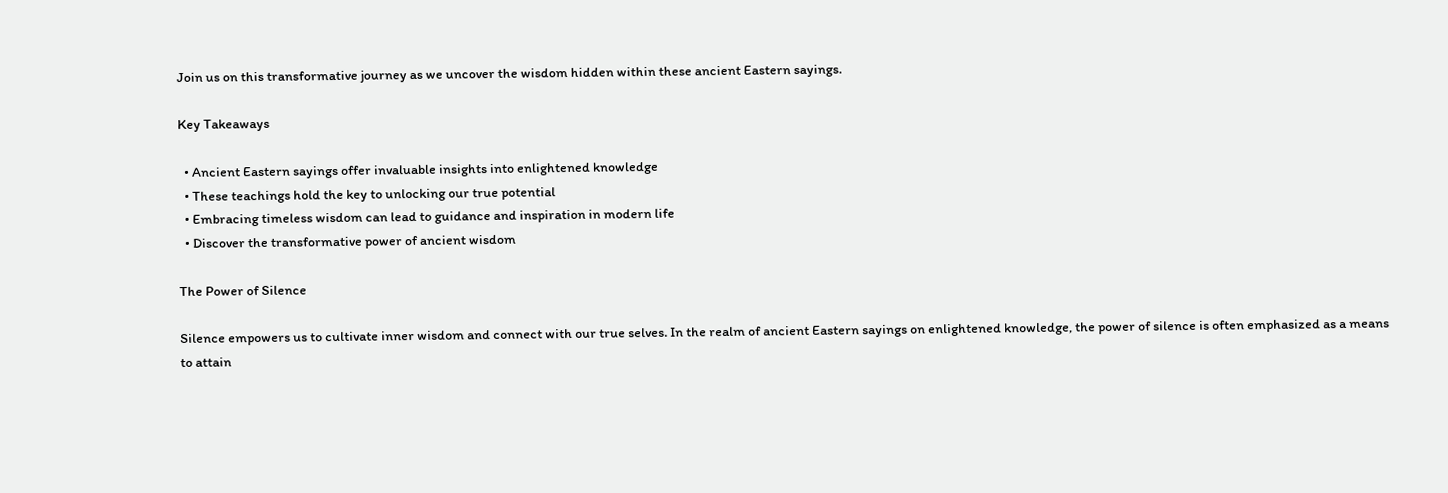Join us on this transformative journey as we uncover the wisdom hidden within these ancient Eastern sayings.

Key Takeaways

  • Ancient Eastern sayings offer invaluable insights into enlightened knowledge
  • These teachings hold the key to unlocking our true potential
  • Embracing timeless wisdom can lead to guidance and inspiration in modern life
  • Discover the transformative power of ancient wisdom

The Power of Silence

Silence empowers us to cultivate inner wisdom and connect with our true selves. In the realm of ancient Eastern sayings on enlightened knowledge, the power of silence is often emphasized as a means to attain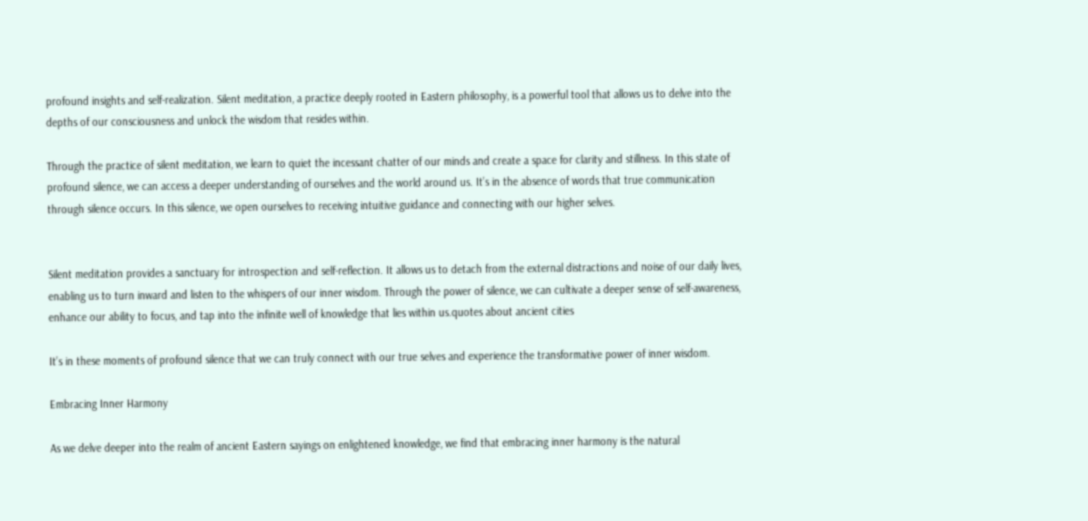profound insights and self-realization. Silent meditation, a practice deeply rooted in Eastern philosophy, is a powerful tool that allows us to delve into the depths of our consciousness and unlock the wisdom that resides within.

Through the practice of silent meditation, we learn to quiet the incessant chatter of our minds and create a space for clarity and stillness. In this state of profound silence, we can access a deeper understanding of ourselves and the world around us. It’s in the absence of words that true communication through silence occurs. In this silence, we open ourselves to receiving intuitive guidance and connecting with our higher selves.


Silent meditation provides a sanctuary for introspection and self-reflection. It allows us to detach from the external distractions and noise of our daily lives, enabling us to turn inward and listen to the whispers of our inner wisdom. Through the power of silence, we can cultivate a deeper sense of self-awareness, enhance our ability to focus, and tap into the infinite well of knowledge that lies within us.quotes about ancient cities

It’s in these moments of profound silence that we can truly connect with our true selves and experience the transformative power of inner wisdom.

Embracing Inner Harmony

As we delve deeper into the realm of ancient Eastern sayings on enlightened knowledge, we find that embracing inner harmony is the natural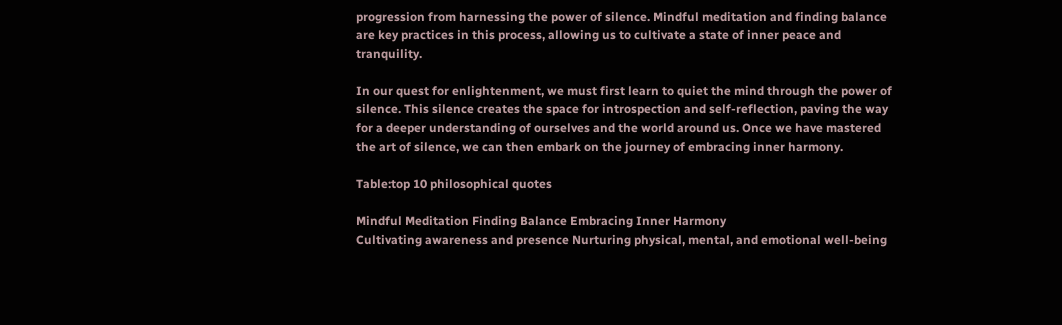progression from harnessing the power of silence. Mindful meditation and finding balance are key practices in this process, allowing us to cultivate a state of inner peace and tranquility.

In our quest for enlightenment, we must first learn to quiet the mind through the power of silence. This silence creates the space for introspection and self-reflection, paving the way for a deeper understanding of ourselves and the world around us. Once we have mastered the art of silence, we can then embark on the journey of embracing inner harmony.

Table:top 10 philosophical quotes

Mindful Meditation Finding Balance Embracing Inner Harmony
Cultivating awareness and presence Nurturing physical, mental, and emotional well-being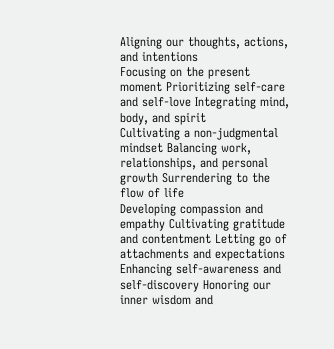Aligning our thoughts, actions, and intentions
Focusing on the present moment Prioritizing self-care and self-love Integrating mind, body, and spirit
Cultivating a non-judgmental mindset Balancing work, relationships, and personal growth Surrendering to the flow of life
Developing compassion and empathy Cultivating gratitude and contentment Letting go of attachments and expectations
Enhancing self-awareness and self-discovery Honoring our inner wisdom and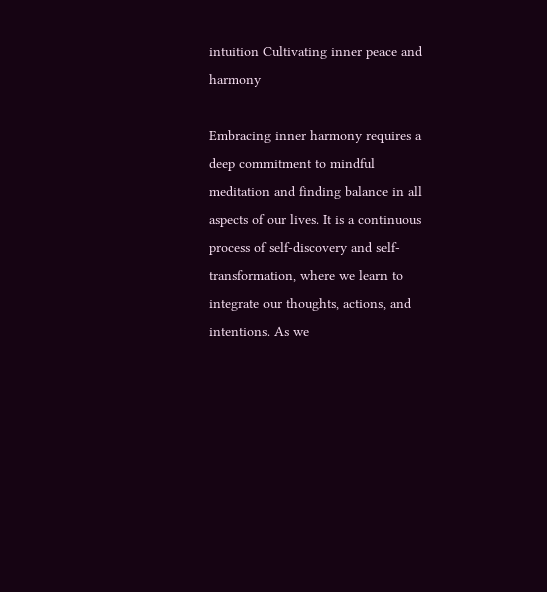intuition Cultivating inner peace and harmony

Embracing inner harmony requires a deep commitment to mindful meditation and finding balance in all aspects of our lives. It is a continuous process of self-discovery and self-transformation, where we learn to integrate our thoughts, actions, and intentions. As we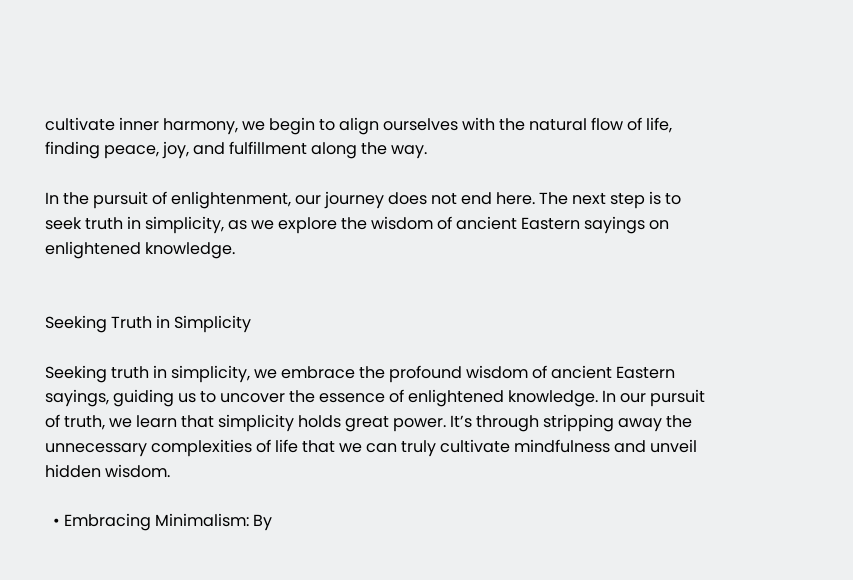cultivate inner harmony, we begin to align ourselves with the natural flow of life, finding peace, joy, and fulfillment along the way.

In the pursuit of enlightenment, our journey does not end here. The next step is to seek truth in simplicity, as we explore the wisdom of ancient Eastern sayings on enlightened knowledge.


Seeking Truth in Simplicity

Seeking truth in simplicity, we embrace the profound wisdom of ancient Eastern sayings, guiding us to uncover the essence of enlightened knowledge. In our pursuit of truth, we learn that simplicity holds great power. It’s through stripping away the unnecessary complexities of life that we can truly cultivate mindfulness and unveil hidden wisdom.

  • Embracing Minimalism: By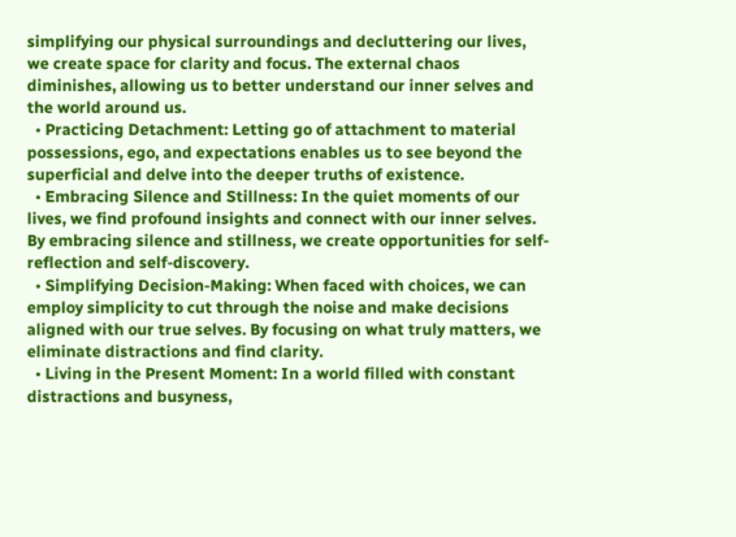simplifying our physical surroundings and decluttering our lives, we create space for clarity and focus. The external chaos diminishes, allowing us to better understand our inner selves and the world around us.
  • Practicing Detachment: Letting go of attachment to material possessions, ego, and expectations enables us to see beyond the superficial and delve into the deeper truths of existence.
  • Embracing Silence and Stillness: In the quiet moments of our lives, we find profound insights and connect with our inner selves. By embracing silence and stillness, we create opportunities for self-reflection and self-discovery.
  • Simplifying Decision-Making: When faced with choices, we can employ simplicity to cut through the noise and make decisions aligned with our true selves. By focusing on what truly matters, we eliminate distractions and find clarity.
  • Living in the Present Moment: In a world filled with constant distractions and busyness,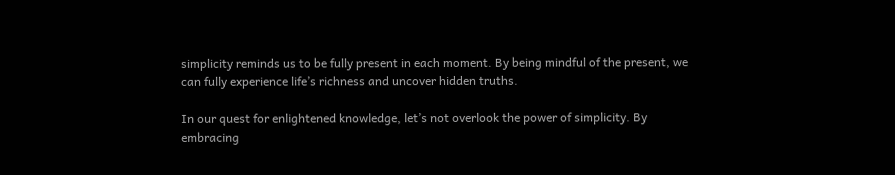simplicity reminds us to be fully present in each moment. By being mindful of the present, we can fully experience life’s richness and uncover hidden truths.

In our quest for enlightened knowledge, let’s not overlook the power of simplicity. By embracing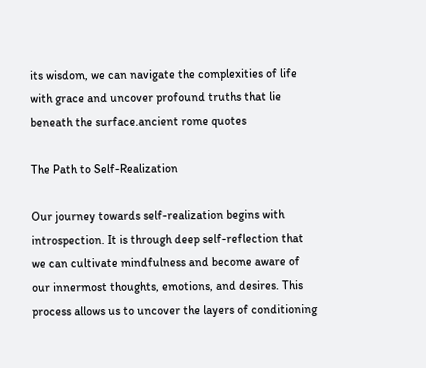its wisdom, we can navigate the complexities of life with grace and uncover profound truths that lie beneath the surface.ancient rome quotes

The Path to Self-Realization

Our journey towards self-realization begins with introspection. It is through deep self-reflection that we can cultivate mindfulness and become aware of our innermost thoughts, emotions, and desires. This process allows us to uncover the layers of conditioning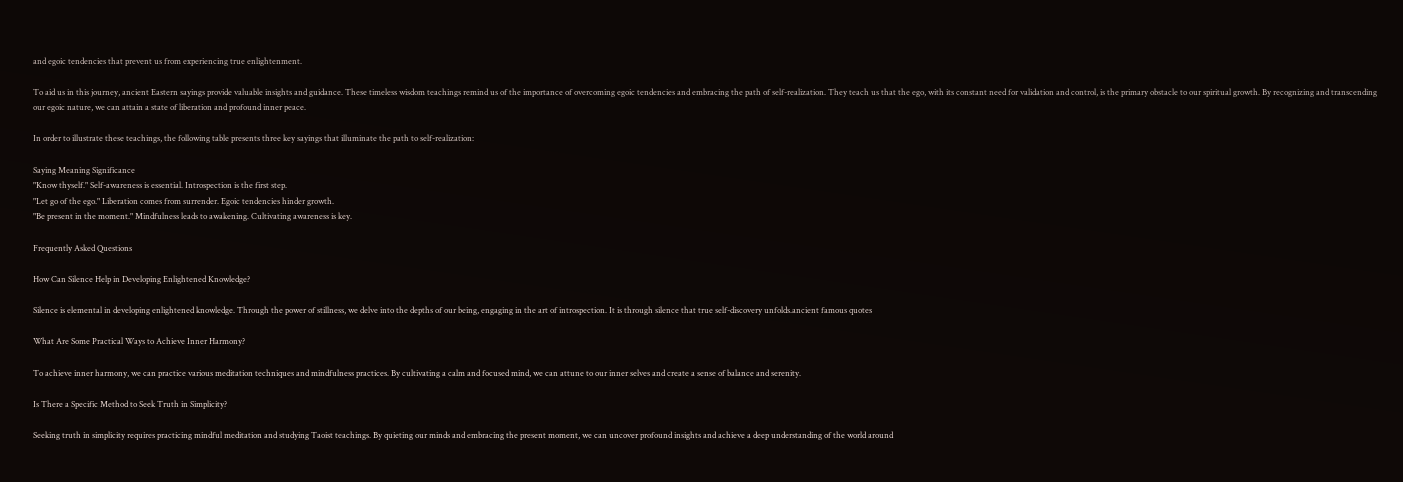and egoic tendencies that prevent us from experiencing true enlightenment.

To aid us in this journey, ancient Eastern sayings provide valuable insights and guidance. These timeless wisdom teachings remind us of the importance of overcoming egoic tendencies and embracing the path of self-realization. They teach us that the ego, with its constant need for validation and control, is the primary obstacle to our spiritual growth. By recognizing and transcending our egoic nature, we can attain a state of liberation and profound inner peace.

In order to illustrate these teachings, the following table presents three key sayings that illuminate the path to self-realization:

Saying Meaning Significance
"Know thyself." Self-awareness is essential. Introspection is the first step.
"Let go of the ego." Liberation comes from surrender. Egoic tendencies hinder growth.
"Be present in the moment." Mindfulness leads to awakening. Cultivating awareness is key.

Frequently Asked Questions

How Can Silence Help in Developing Enlightened Knowledge?

Silence is elemental in developing enlightened knowledge. Through the power of stillness, we delve into the depths of our being, engaging in the art of introspection. It is through silence that true self-discovery unfolds.ancient famous quotes

What Are Some Practical Ways to Achieve Inner Harmony?

To achieve inner harmony, we can practice various meditation techniques and mindfulness practices. By cultivating a calm and focused mind, we can attune to our inner selves and create a sense of balance and serenity.

Is There a Specific Method to Seek Truth in Simplicity?

Seeking truth in simplicity requires practicing mindful meditation and studying Taoist teachings. By quieting our minds and embracing the present moment, we can uncover profound insights and achieve a deep understanding of the world around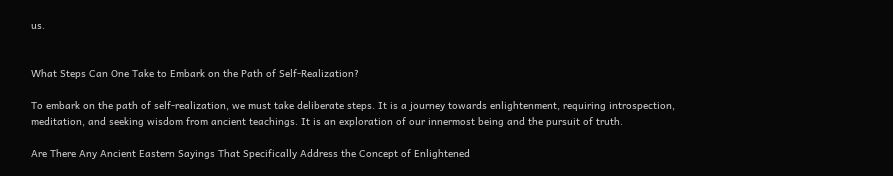us.


What Steps Can One Take to Embark on the Path of Self-Realization?

To embark on the path of self-realization, we must take deliberate steps. It is a journey towards enlightenment, requiring introspection, meditation, and seeking wisdom from ancient teachings. It is an exploration of our innermost being and the pursuit of truth.

Are There Any Ancient Eastern Sayings That Specifically Address the Concept of Enlightened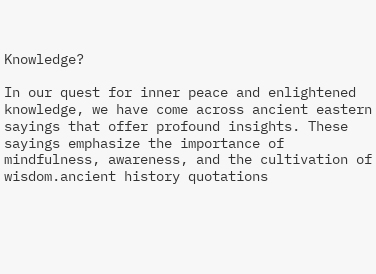Knowledge?

In our quest for inner peace and enlightened knowledge, we have come across ancient eastern sayings that offer profound insights. These sayings emphasize the importance of mindfulness, awareness, and the cultivation of wisdom.ancient history quotations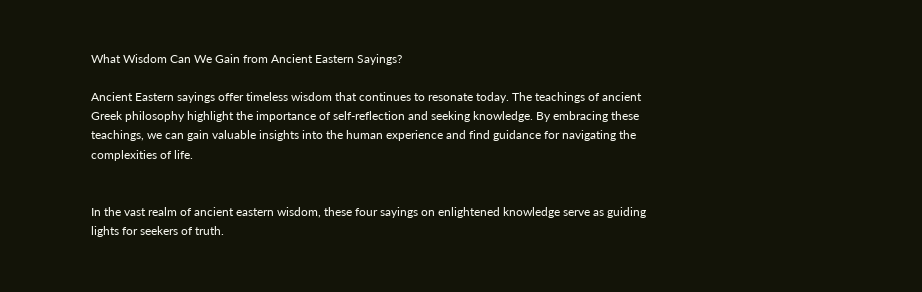What Wisdom Can We Gain from Ancient Eastern Sayings?

Ancient Eastern sayings offer timeless wisdom that continues to resonate today. The teachings of ancient Greek philosophy highlight the importance of self-reflection and seeking knowledge. By embracing these teachings, we can gain valuable insights into the human experience and find guidance for navigating the complexities of life.


In the vast realm of ancient eastern wisdom, these four sayings on enlightened knowledge serve as guiding lights for seekers of truth.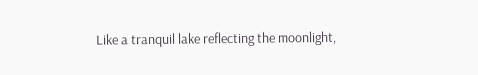Like a tranquil lake reflecting the moonlight,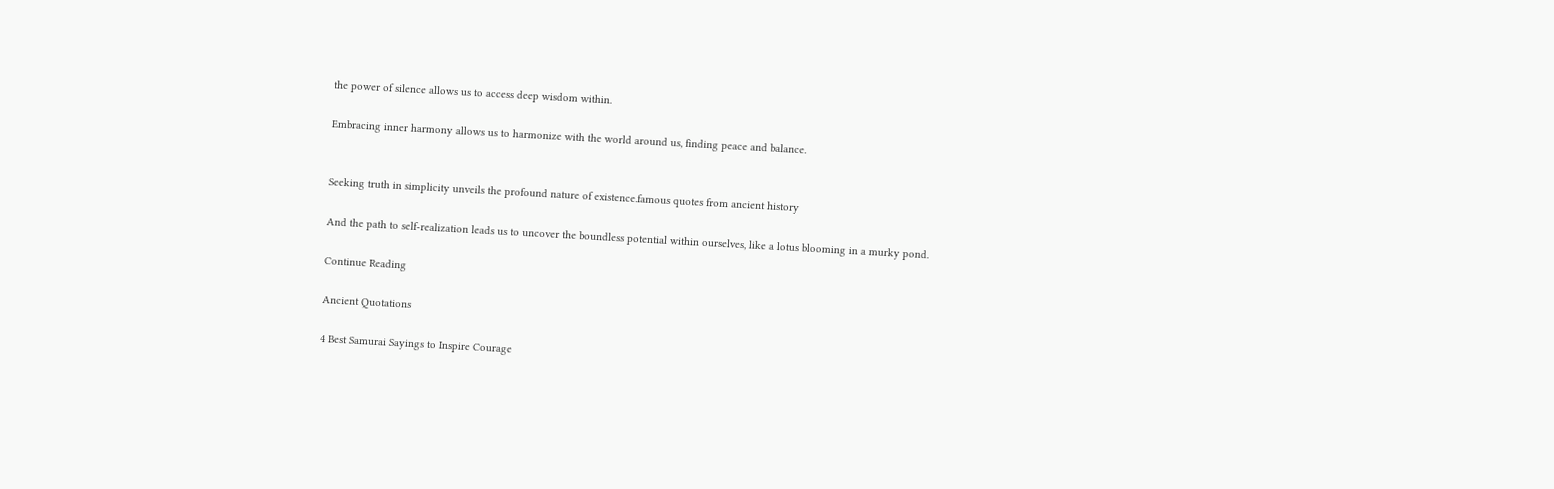the power of silence allows us to access deep wisdom within.

Embracing inner harmony allows us to harmonize with the world around us, finding peace and balance.


Seeking truth in simplicity unveils the profound nature of existence.famous quotes from ancient history

And the path to self-realization leads us to uncover the boundless potential within ourselves, like a lotus blooming in a murky pond.

Continue Reading

Ancient Quotations

4 Best Samurai Sayings to Inspire Courage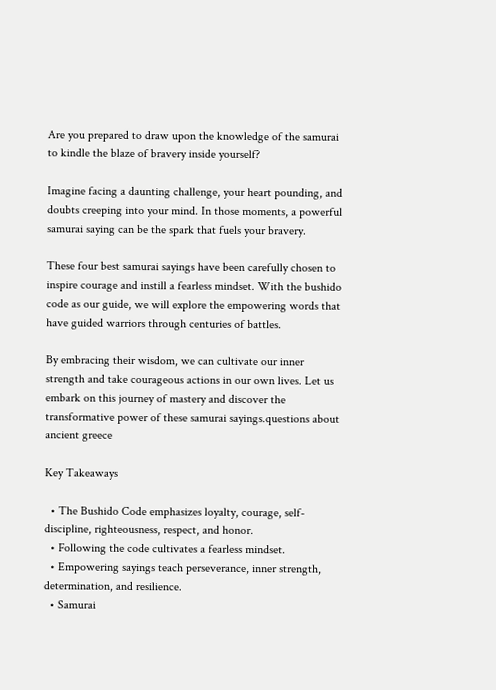Are you prepared to draw upon the knowledge of the samurai to kindle the blaze of bravery inside yourself?

Imagine facing a daunting challenge, your heart pounding, and doubts creeping into your mind. In those moments, a powerful samurai saying can be the spark that fuels your bravery.

These four best samurai sayings have been carefully chosen to inspire courage and instill a fearless mindset. With the bushido code as our guide, we will explore the empowering words that have guided warriors through centuries of battles.

By embracing their wisdom, we can cultivate our inner strength and take courageous actions in our own lives. Let us embark on this journey of mastery and discover the transformative power of these samurai sayings.questions about ancient greece

Key Takeaways

  • The Bushido Code emphasizes loyalty, courage, self-discipline, righteousness, respect, and honor.
  • Following the code cultivates a fearless mindset.
  • Empowering sayings teach perseverance, inner strength, determination, and resilience.
  • Samurai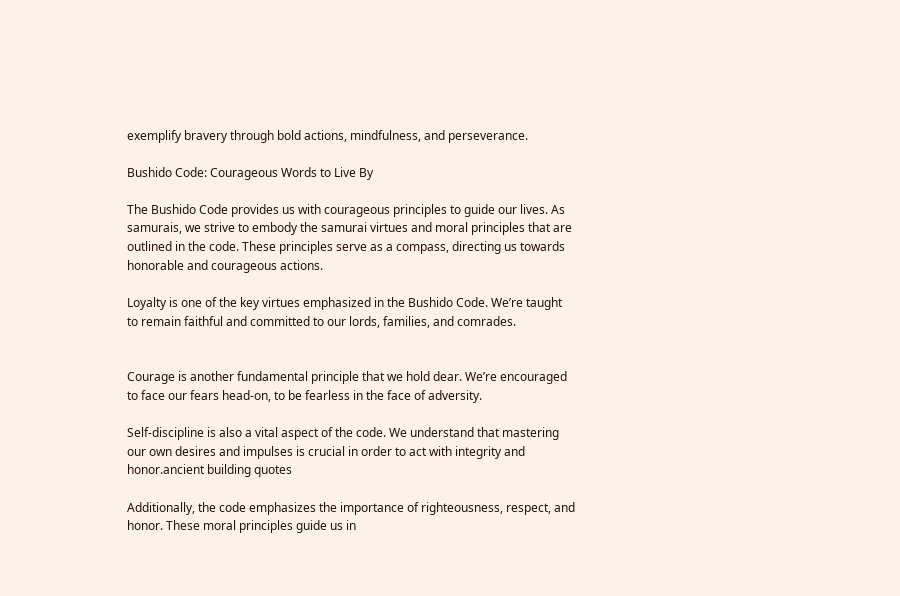exemplify bravery through bold actions, mindfulness, and perseverance.

Bushido Code: Courageous Words to Live By

The Bushido Code provides us with courageous principles to guide our lives. As samurais, we strive to embody the samurai virtues and moral principles that are outlined in the code. These principles serve as a compass, directing us towards honorable and courageous actions.

Loyalty is one of the key virtues emphasized in the Bushido Code. We’re taught to remain faithful and committed to our lords, families, and comrades.


Courage is another fundamental principle that we hold dear. We’re encouraged to face our fears head-on, to be fearless in the face of adversity.

Self-discipline is also a vital aspect of the code. We understand that mastering our own desires and impulses is crucial in order to act with integrity and honor.ancient building quotes

Additionally, the code emphasizes the importance of righteousness, respect, and honor. These moral principles guide us in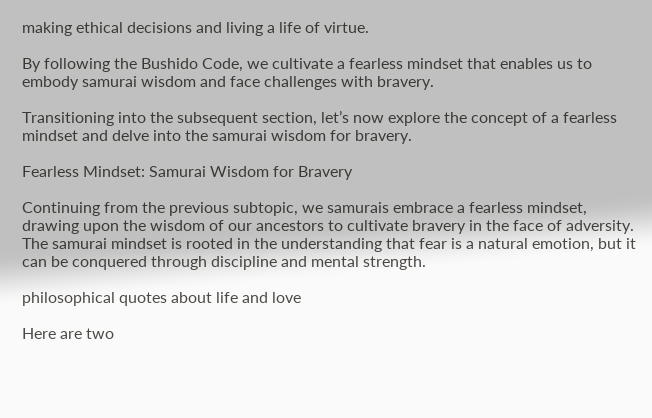making ethical decisions and living a life of virtue.

By following the Bushido Code, we cultivate a fearless mindset that enables us to embody samurai wisdom and face challenges with bravery.

Transitioning into the subsequent section, let’s now explore the concept of a fearless mindset and delve into the samurai wisdom for bravery.

Fearless Mindset: Samurai Wisdom for Bravery

Continuing from the previous subtopic, we samurais embrace a fearless mindset, drawing upon the wisdom of our ancestors to cultivate bravery in the face of adversity. The samurai mindset is rooted in the understanding that fear is a natural emotion, but it can be conquered through discipline and mental strength.

philosophical quotes about life and love

Here are two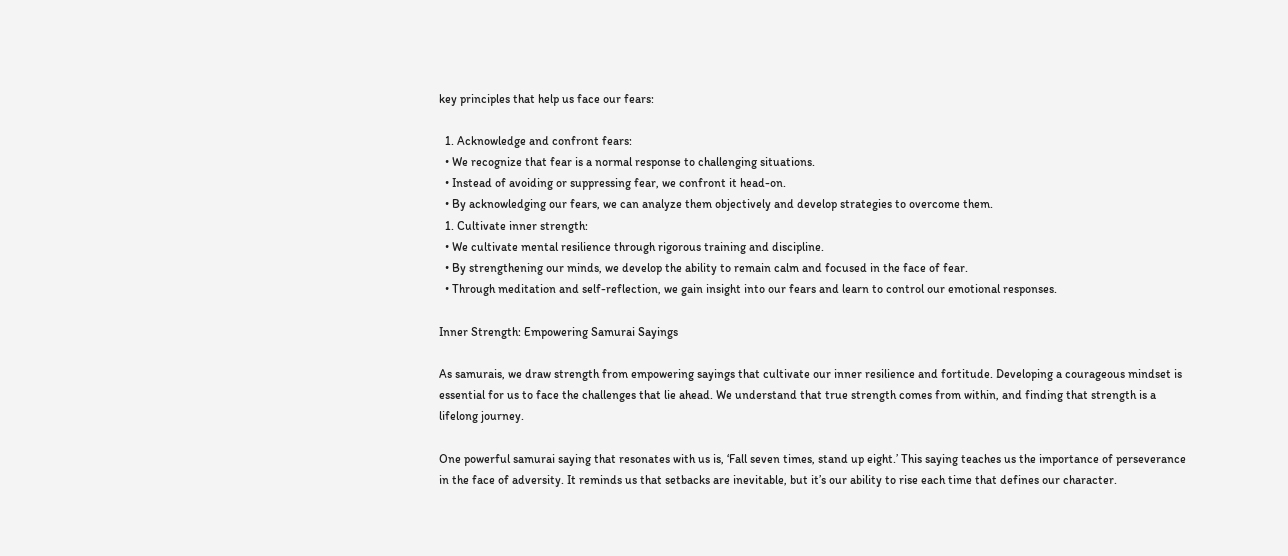key principles that help us face our fears:

  1. Acknowledge and confront fears:
  • We recognize that fear is a normal response to challenging situations.
  • Instead of avoiding or suppressing fear, we confront it head-on.
  • By acknowledging our fears, we can analyze them objectively and develop strategies to overcome them.
  1. Cultivate inner strength:
  • We cultivate mental resilience through rigorous training and discipline.
  • By strengthening our minds, we develop the ability to remain calm and focused in the face of fear.
  • Through meditation and self-reflection, we gain insight into our fears and learn to control our emotional responses.

Inner Strength: Empowering Samurai Sayings

As samurais, we draw strength from empowering sayings that cultivate our inner resilience and fortitude. Developing a courageous mindset is essential for us to face the challenges that lie ahead. We understand that true strength comes from within, and finding that strength is a lifelong journey.

One powerful samurai saying that resonates with us is, ‘Fall seven times, stand up eight.’ This saying teaches us the importance of perseverance in the face of adversity. It reminds us that setbacks are inevitable, but it’s our ability to rise each time that defines our character.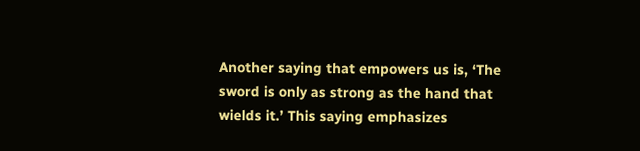Another saying that empowers us is, ‘The sword is only as strong as the hand that wields it.’ This saying emphasizes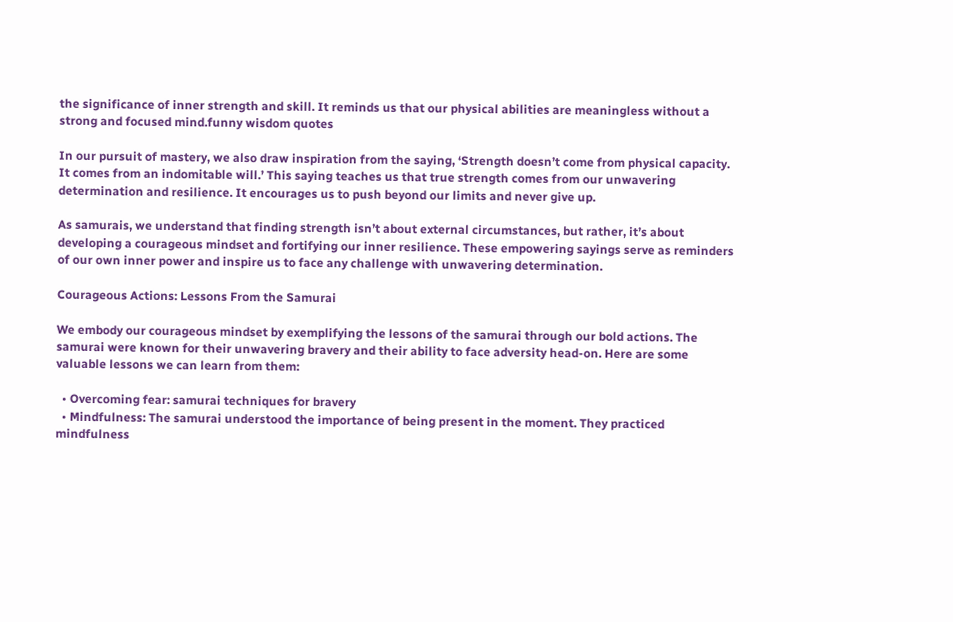the significance of inner strength and skill. It reminds us that our physical abilities are meaningless without a strong and focused mind.funny wisdom quotes

In our pursuit of mastery, we also draw inspiration from the saying, ‘Strength doesn’t come from physical capacity. It comes from an indomitable will.’ This saying teaches us that true strength comes from our unwavering determination and resilience. It encourages us to push beyond our limits and never give up.

As samurais, we understand that finding strength isn’t about external circumstances, but rather, it’s about developing a courageous mindset and fortifying our inner resilience. These empowering sayings serve as reminders of our own inner power and inspire us to face any challenge with unwavering determination.

Courageous Actions: Lessons From the Samurai

We embody our courageous mindset by exemplifying the lessons of the samurai through our bold actions. The samurai were known for their unwavering bravery and their ability to face adversity head-on. Here are some valuable lessons we can learn from them:

  • Overcoming fear: samurai techniques for bravery
  • Mindfulness: The samurai understood the importance of being present in the moment. They practiced mindfulness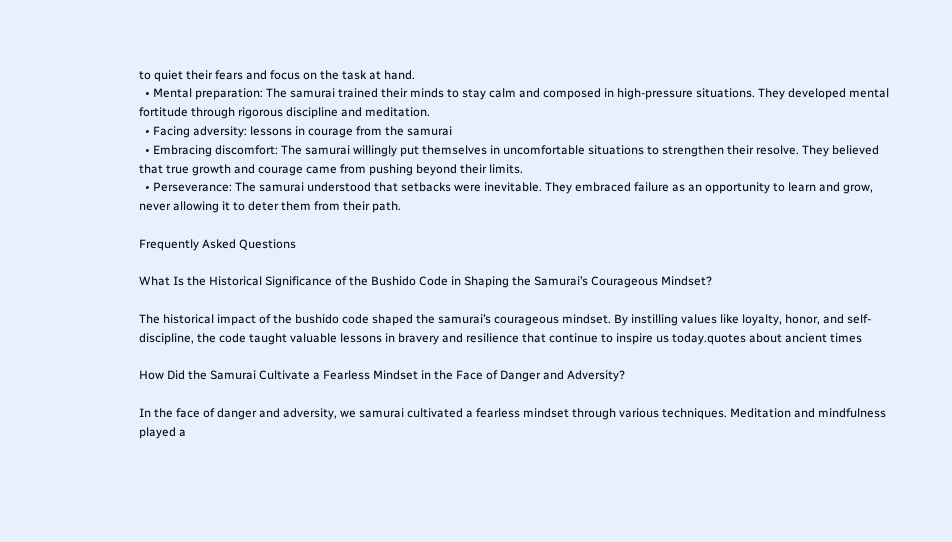to quiet their fears and focus on the task at hand.
  • Mental preparation: The samurai trained their minds to stay calm and composed in high-pressure situations. They developed mental fortitude through rigorous discipline and meditation.
  • Facing adversity: lessons in courage from the samurai
  • Embracing discomfort: The samurai willingly put themselves in uncomfortable situations to strengthen their resolve. They believed that true growth and courage came from pushing beyond their limits.
  • Perseverance: The samurai understood that setbacks were inevitable. They embraced failure as an opportunity to learn and grow, never allowing it to deter them from their path.

Frequently Asked Questions

What Is the Historical Significance of the Bushido Code in Shaping the Samurai’s Courageous Mindset?

The historical impact of the bushido code shaped the samurai’s courageous mindset. By instilling values like loyalty, honor, and self-discipline, the code taught valuable lessons in bravery and resilience that continue to inspire us today.quotes about ancient times

How Did the Samurai Cultivate a Fearless Mindset in the Face of Danger and Adversity?

In the face of danger and adversity, we samurai cultivated a fearless mindset through various techniques. Meditation and mindfulness played a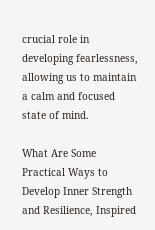crucial role in developing fearlessness, allowing us to maintain a calm and focused state of mind.

What Are Some Practical Ways to Develop Inner Strength and Resilience, Inspired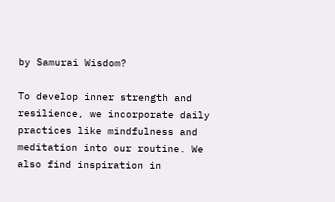by Samurai Wisdom?

To develop inner strength and resilience, we incorporate daily practices like mindfulness and meditation into our routine. We also find inspiration in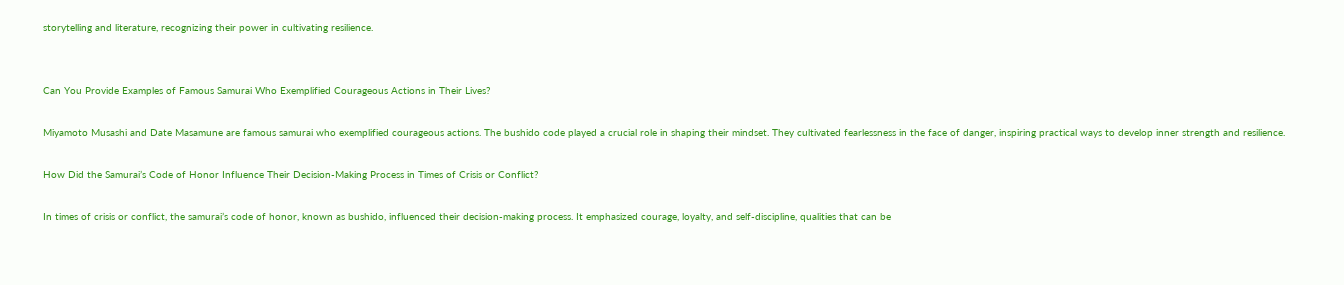storytelling and literature, recognizing their power in cultivating resilience.


Can You Provide Examples of Famous Samurai Who Exemplified Courageous Actions in Their Lives?

Miyamoto Musashi and Date Masamune are famous samurai who exemplified courageous actions. The bushido code played a crucial role in shaping their mindset. They cultivated fearlessness in the face of danger, inspiring practical ways to develop inner strength and resilience.

How Did the Samurai’s Code of Honor Influence Their Decision-Making Process in Times of Crisis or Conflict?

In times of crisis or conflict, the samurai’s code of honor, known as bushido, influenced their decision-making process. It emphasized courage, loyalty, and self-discipline, qualities that can be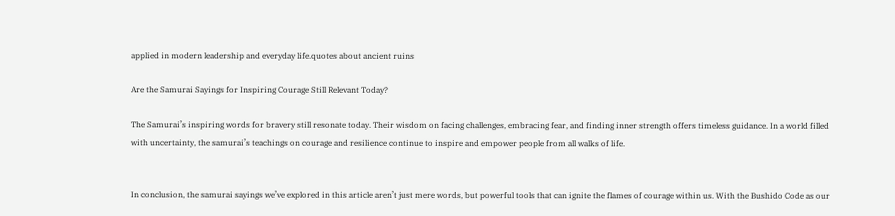applied in modern leadership and everyday life.quotes about ancient ruins

Are the Samurai Sayings for Inspiring Courage Still Relevant Today?

The Samurai’s inspiring words for bravery still resonate today. Their wisdom on facing challenges, embracing fear, and finding inner strength offers timeless guidance. In a world filled with uncertainty, the samurai’s teachings on courage and resilience continue to inspire and empower people from all walks of life.


In conclusion, the samurai sayings we’ve explored in this article aren’t just mere words, but powerful tools that can ignite the flames of courage within us. With the Bushido Code as our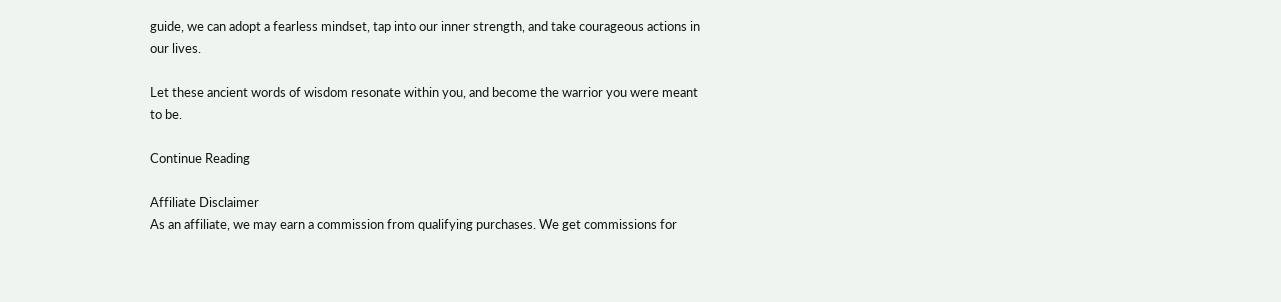guide, we can adopt a fearless mindset, tap into our inner strength, and take courageous actions in our lives.

Let these ancient words of wisdom resonate within you, and become the warrior you were meant to be.

Continue Reading

Affiliate Disclaimer
As an affiliate, we may earn a commission from qualifying purchases. We get commissions for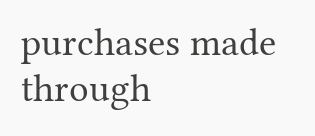purchases made through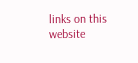links on this website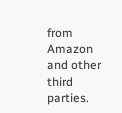from Amazon and other third parties.